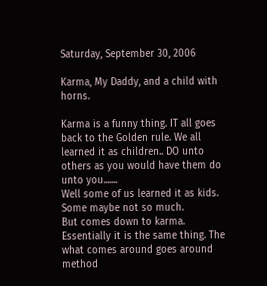Saturday, September 30, 2006

Karma, My Daddy, and a child with horns.

Karma is a funny thing. IT all goes back to the Golden rule. We all learned it as children.. DO unto others as you would have them do unto you.......
Well some of us learned it as kids. Some maybe not so much.
But comes down to karma. Essentially it is the same thing. The what comes around goes around method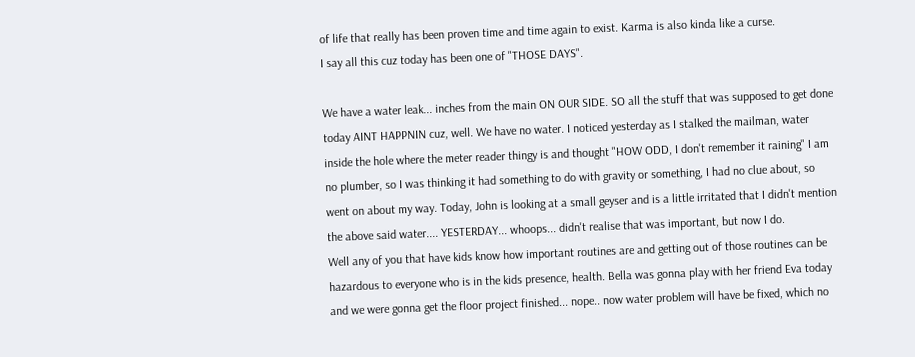of life that really has been proven time and time again to exist. Karma is also kinda like a curse.
I say all this cuz today has been one of "THOSE DAYS".

We have a water leak... inches from the main ON OUR SIDE. SO all the stuff that was supposed to get done today AINT HAPPNIN cuz, well. We have no water. I noticed yesterday as I stalked the mailman, water inside the hole where the meter reader thingy is and thought "HOW ODD, I don't remember it raining" I am no plumber, so I was thinking it had something to do with gravity or something, I had no clue about, so went on about my way. Today, John is looking at a small geyser and is a little irritated that I didn't mention the above said water.... YESTERDAY... whoops... didn't realise that was important, but now I do.
Well any of you that have kids know how important routines are and getting out of those routines can be hazardous to everyone who is in the kids presence, health. Bella was gonna play with her friend Eva today and we were gonna get the floor project finished... nope.. now water problem will have be fixed, which no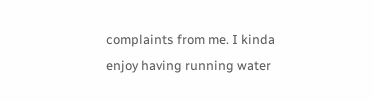complaints from me. I kinda enjoy having running water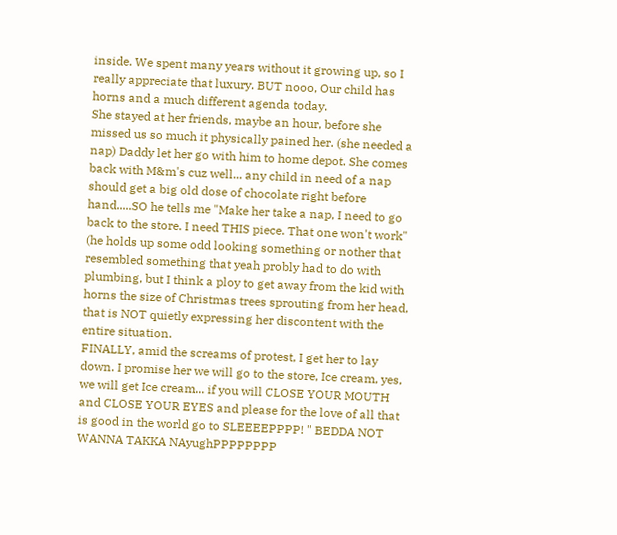inside. We spent many years without it growing up, so I really appreciate that luxury. BUT nooo, Our child has horns and a much different agenda today.
She stayed at her friends, maybe an hour, before she missed us so much it physically pained her. (she needed a nap) Daddy let her go with him to home depot. She comes back with M&m's cuz well... any child in need of a nap should get a big old dose of chocolate right before hand.....SO he tells me "Make her take a nap, I need to go back to the store. I need THIS piece. That one won't work" (he holds up some odd looking something or nother that resembled something that yeah probly had to do with plumbing, but I think a ploy to get away from the kid with horns the size of Christmas trees sprouting from her head, that is NOT quietly expressing her discontent with the entire situation.
FINALLY, amid the screams of protest, I get her to lay down. I promise her we will go to the store, Ice cream, yes, we will get Ice cream... if you will CLOSE YOUR MOUTH and CLOSE YOUR EYES and please for the love of all that is good in the world go to SLEEEEPPPP! " BEDDA NOT WANNA TAKKA NAyughPPPPPPPP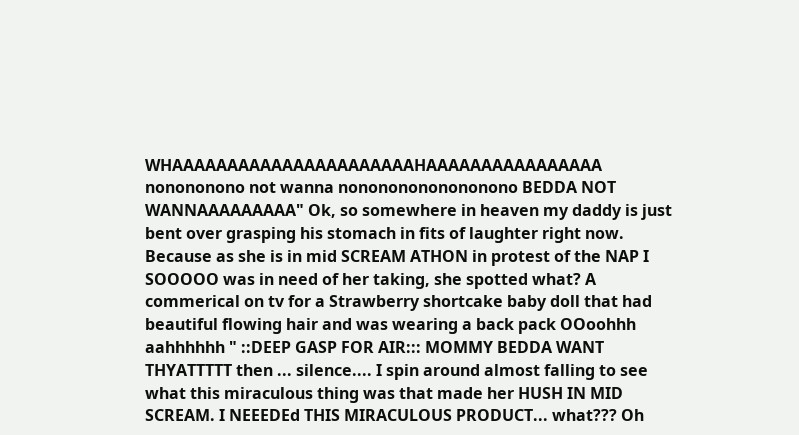WHAAAAAAAAAAAAAAAAAAAAAAHAAAAAAAAAAAAAAAA nonononono not wanna nonononononononono BEDDA NOT WANNAAAAAAAAA" Ok, so somewhere in heaven my daddy is just bent over grasping his stomach in fits of laughter right now. Because as she is in mid SCREAM ATHON in protest of the NAP I SOOOOO was in need of her taking, she spotted what? A commerical on tv for a Strawberry shortcake baby doll that had beautiful flowing hair and was wearing a back pack OOoohhh aahhhhhh " ::DEEP GASP FOR AIR::: MOMMY BEDDA WANT THYATTTTT then ... silence.... I spin around almost falling to see what this miraculous thing was that made her HUSH IN MID SCREAM. I NEEEDEd THIS MIRACULOUS PRODUCT... what??? Oh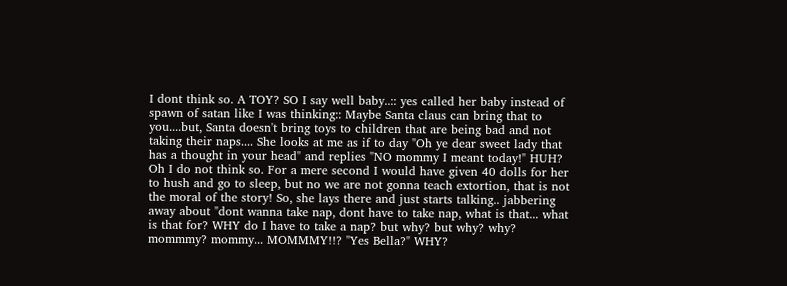I dont think so. A TOY? SO I say well baby..:: yes called her baby instead of spawn of satan like I was thinking:: Maybe Santa claus can bring that to you....but, Santa doesn't bring toys to children that are being bad and not taking their naps.... She looks at me as if to day "Oh ye dear sweet lady that has a thought in your head" and replies "NO mommy I meant today!" HUH? Oh I do not think so. For a mere second I would have given 40 dolls for her to hush and go to sleep, but no we are not gonna teach extortion, that is not the moral of the story! So, she lays there and just starts talking.. jabbering away about "dont wanna take nap, dont have to take nap, what is that... what is that for? WHY do I have to take a nap? but why? but why? why? mommmy? mommy... MOMMMY!!? "Yes Bella?" WHY?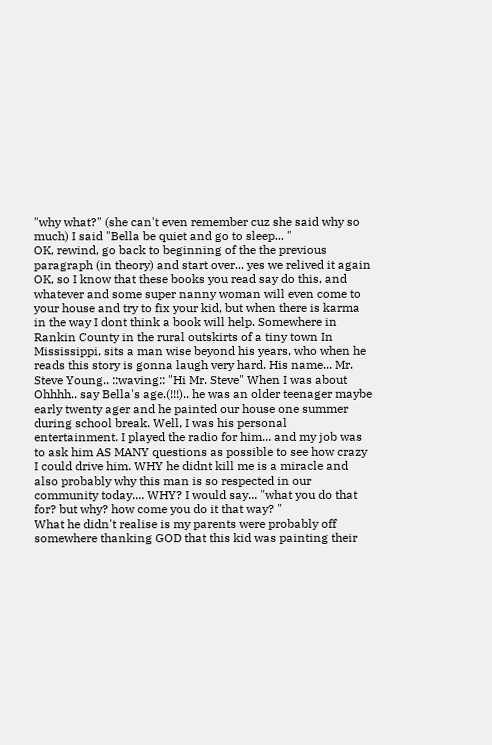"why what?" (she can't even remember cuz she said why so much) I said "Bella be quiet and go to sleep... "
OK, rewind, go back to beginning of the the previous paragraph (in theory) and start over... yes we relived it again OK, so I know that these books you read say do this, and whatever and some super nanny woman will even come to your house and try to fix your kid, but when there is karma in the way I dont think a book will help. Somewhere in Rankin County in the rural outskirts of a tiny town In Mississippi, sits a man wise beyond his years, who when he reads this story is gonna laugh very hard. His name... Mr. Steve Young.. ::waving:: "Hi Mr. Steve" When I was about Ohhhh.. say Bella's age.(!!!).. he was an older teenager maybe early twenty ager and he painted our house one summer during school break. Well, I was his personal entertainment. I played the radio for him... and my job was to ask him AS MANY questions as possible to see how crazy I could drive him. WHY he didnt kill me is a miracle and also probably why this man is so respected in our community today.... WHY? I would say... "what you do that for? but why? how come you do it that way? "
What he didn't realise is my parents were probably off somewhere thanking GOD that this kid was painting their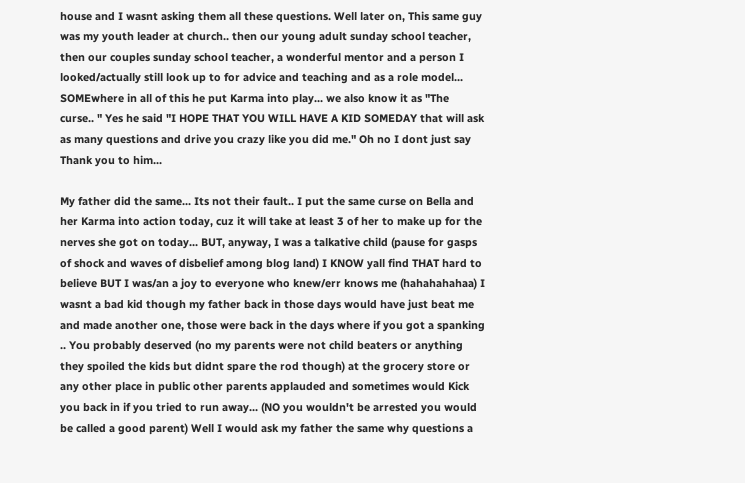house and I wasnt asking them all these questions. Well later on, This same guy was my youth leader at church.. then our young adult sunday school teacher, then our couples sunday school teacher, a wonderful mentor and a person I looked/actually still look up to for advice and teaching and as a role model... SOMEwhere in all of this he put Karma into play... we also know it as "The curse.. " Yes he said "I HOPE THAT YOU WILL HAVE A KID SOMEDAY that will ask as many questions and drive you crazy like you did me." Oh no I dont just say Thank you to him...

My father did the same... Its not their fault.. I put the same curse on Bella and her Karma into action today, cuz it will take at least 3 of her to make up for the nerves she got on today... BUT, anyway, I was a talkative child (pause for gasps of shock and waves of disbelief among blog land) I KNOW yall find THAT hard to believe BUT I was/an a joy to everyone who knew/err knows me (hahahahahaa) I wasnt a bad kid though my father back in those days would have just beat me and made another one, those were back in the days where if you got a spanking .. You probably deserved (no my parents were not child beaters or anything they spoiled the kids but didnt spare the rod though) at the grocery store or any other place in public other parents applauded and sometimes would Kick you back in if you tried to run away... (NO you wouldn't be arrested you would be called a good parent) Well I would ask my father the same why questions a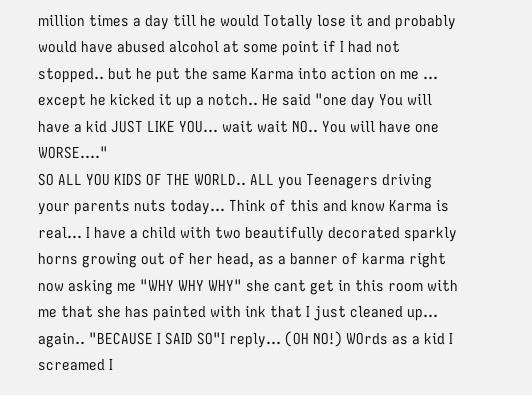million times a day till he would Totally lose it and probably would have abused alcohol at some point if I had not stopped.. but he put the same Karma into action on me ... except he kicked it up a notch.. He said "one day You will have a kid JUST LIKE YOU... wait wait NO.. You will have one WORSE...."
SO ALL YOU KIDS OF THE WORLD.. ALL you Teenagers driving your parents nuts today... Think of this and know Karma is real... I have a child with two beautifully decorated sparkly horns growing out of her head, as a banner of karma right now asking me "WHY WHY WHY" she cant get in this room with me that she has painted with ink that I just cleaned up... again.. "BECAUSE I SAID SO"I reply... (OH NO!) WOrds as a kid I screamed I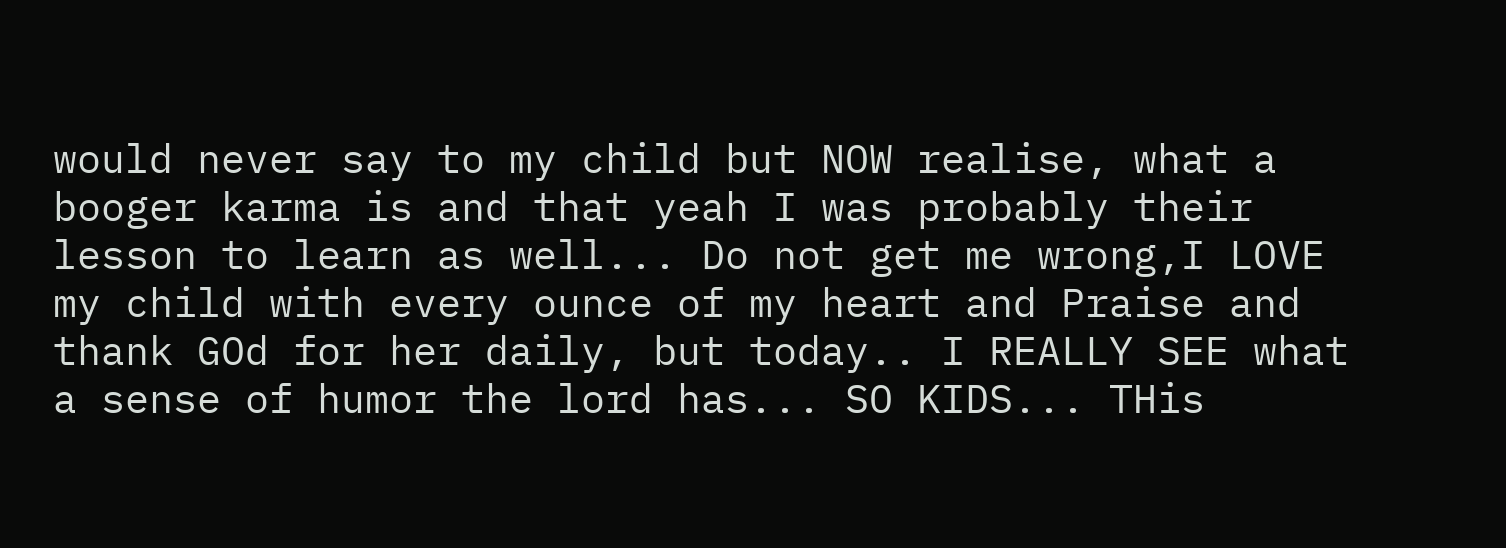would never say to my child but NOW realise, what a booger karma is and that yeah I was probably their lesson to learn as well... Do not get me wrong,I LOVE my child with every ounce of my heart and Praise and thank GOd for her daily, but today.. I REALLY SEE what a sense of humor the lord has... SO KIDS... THis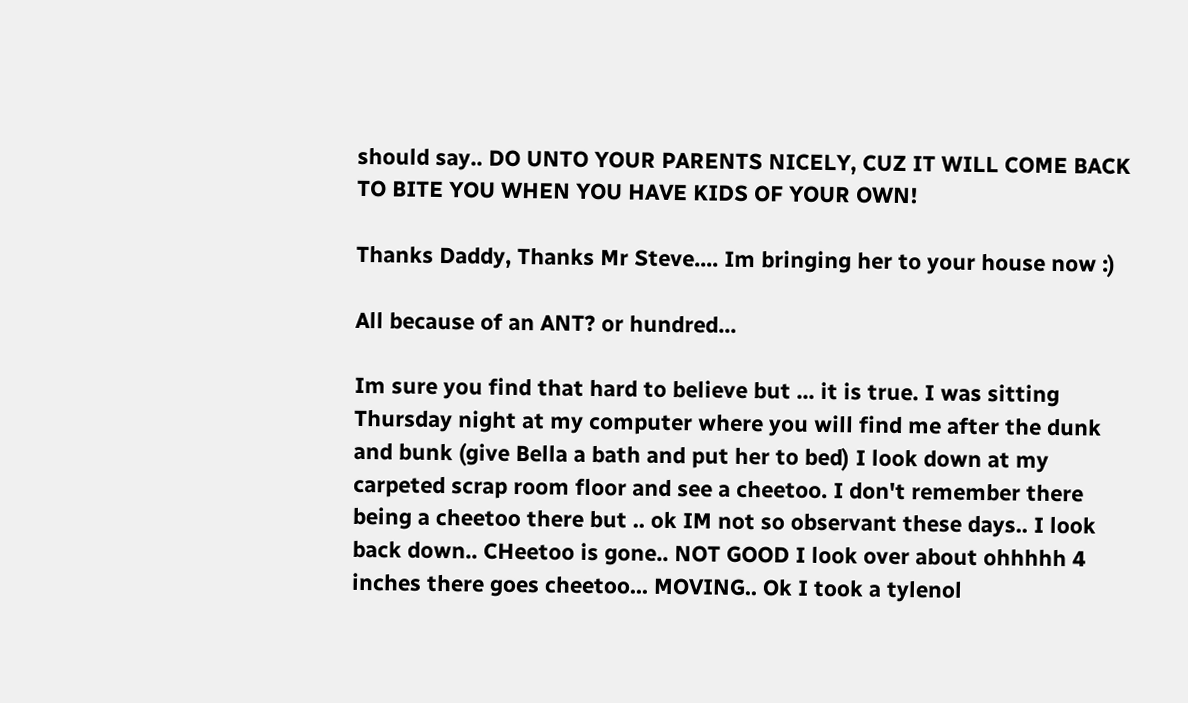should say.. DO UNTO YOUR PARENTS NICELY, CUZ IT WILL COME BACK TO BITE YOU WHEN YOU HAVE KIDS OF YOUR OWN!

Thanks Daddy, Thanks Mr Steve.... Im bringing her to your house now :)

All because of an ANT? or hundred...

Im sure you find that hard to believe but ... it is true. I was sitting Thursday night at my computer where you will find me after the dunk and bunk (give Bella a bath and put her to bed) I look down at my carpeted scrap room floor and see a cheetoo. I don't remember there being a cheetoo there but .. ok IM not so observant these days.. I look back down.. CHeetoo is gone.. NOT GOOD I look over about ohhhhh 4 inches there goes cheetoo... MOVING.. Ok I took a tylenol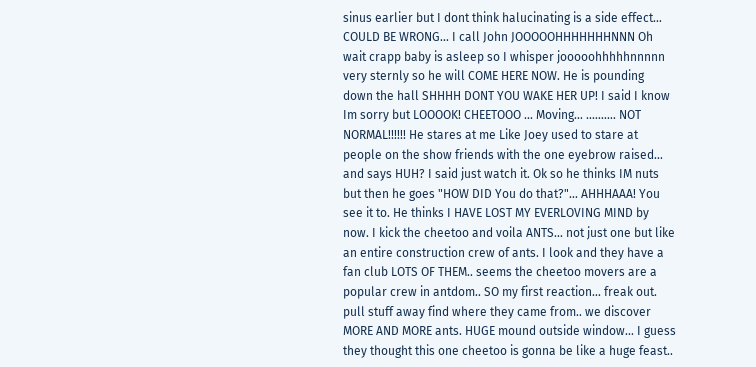sinus earlier but I dont think halucinating is a side effect... COULD BE WRONG... I call John JOOOOOHHHHHHHNNN Oh wait crapp baby is asleep so I whisper jooooohhhhhnnnnn very sternly so he will COME HERE NOW. He is pounding down the hall SHHHH DONT YOU WAKE HER UP! I said I know Im sorry but LOOOOK! CHEETOOO ... Moving... .......... NOT NORMAL!!!!!! He stares at me Like Joey used to stare at people on the show friends with the one eyebrow raised... and says HUH? I said just watch it. Ok so he thinks IM nuts but then he goes "HOW DID You do that?"... AHHHAAA! You see it to. He thinks I HAVE LOST MY EVERLOVING MIND by now. I kick the cheetoo and voila ANTS... not just one but like an entire construction crew of ants. I look and they have a fan club LOTS OF THEM.. seems the cheetoo movers are a popular crew in antdom.. SO my first reaction... freak out. pull stuff away find where they came from.. we discover MORE AND MORE ants. HUGE mound outside window... I guess they thought this one cheetoo is gonna be like a huge feast..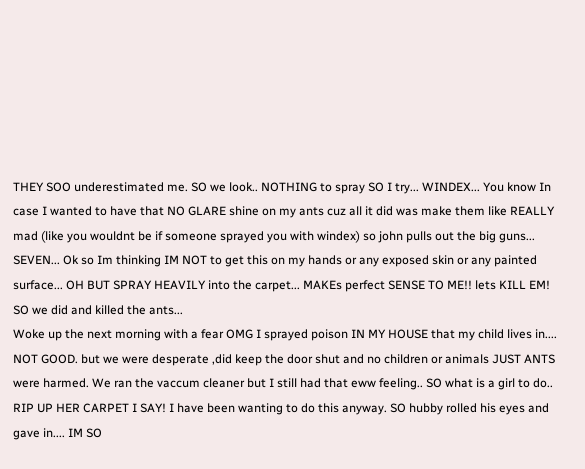THEY SOO underestimated me. SO we look.. NOTHING to spray SO I try... WINDEX... You know In case I wanted to have that NO GLARE shine on my ants cuz all it did was make them like REALLY mad (like you wouldnt be if someone sprayed you with windex) so john pulls out the big guns... SEVEN... Ok so Im thinking IM NOT to get this on my hands or any exposed skin or any painted surface... OH BUT SPRAY HEAVILY into the carpet... MAKEs perfect SENSE TO ME!! lets KILL EM! SO we did and killed the ants...
Woke up the next morning with a fear OMG I sprayed poison IN MY HOUSE that my child lives in.... NOT GOOD. but we were desperate ,did keep the door shut and no children or animals JUST ANTS were harmed. We ran the vaccum cleaner but I still had that eww feeling.. SO what is a girl to do.. RIP UP HER CARPET I SAY! I have been wanting to do this anyway. SO hubby rolled his eyes and gave in.... IM SO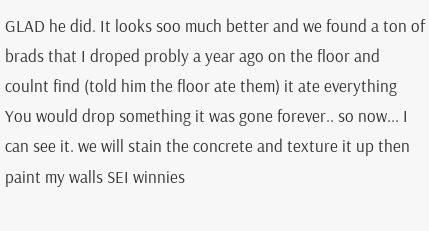GLAD he did. It looks soo much better and we found a ton of brads that I droped probly a year ago on the floor and coulnt find (told him the floor ate them) it ate everything You would drop something it was gone forever.. so now... I can see it. we will stain the concrete and texture it up then paint my walls SEI winnies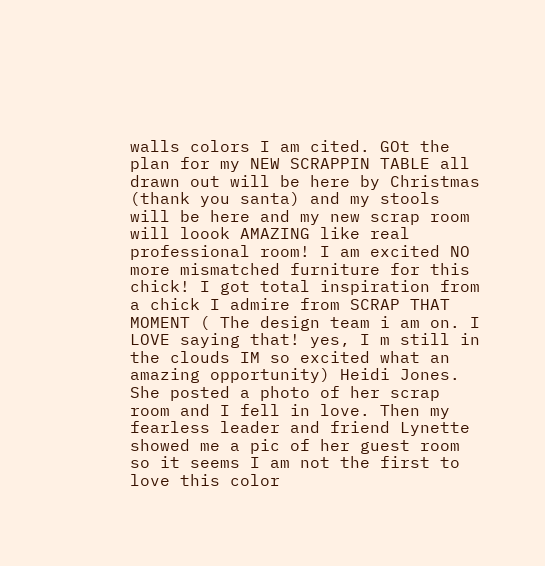walls colors I am cited. GOt the plan for my NEW SCRAPPIN TABLE all drawn out will be here by Christmas (thank you santa) and my stools will be here and my new scrap room will loook AMAZING like real professional room! I am excited NO more mismatched furniture for this chick! I got total inspiration from a chick I admire from SCRAP THAT MOMENT ( The design team i am on. I LOVE saying that! yes, I m still in the clouds IM so excited what an amazing opportunity) Heidi Jones. She posted a photo of her scrap room and I fell in love. Then my fearless leader and friend Lynette showed me a pic of her guest room so it seems I am not the first to love this color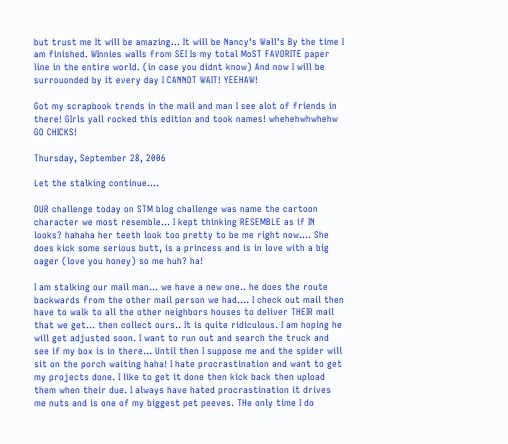but trust me It will be amazing... It will be Nancy's Wall's By the time I am finished. WInnies walls from SEI Is my total MoST FAVORITE paper line in the entire world. (in case you didnt know) And now I will be surrouonded by it every day I CANNOT WAIT! YEEHAW!

Got my scrapbook trends in the mail and man I see alot of friends in there! GIrls yall rocked this edition and took names! whehehwhwhehw GO CHICKS!

Thursday, September 28, 2006

Let the stalking continue....

OUR challenge today on STM blog challenge was name the cartoon character we most resemble... I kept thinking RESEMBLE as if IN looks? hahaha her teeth look too pretty to be me right now.... She does kick some serious butt, is a princess and is in love with a big oager (love you honey) so me huh? ha!

I am stalking our mail man... we have a new one.. he does the route backwards from the other mail person we had.... I check out mail then have to walk to all the other neighbors houses to deliver THEIR mail that we get... then collect ours.. It is quite ridiculous. I am hoping he will get adjusted soon. I want to run out and search the truck and see if my box is in there... Until then I suppose me and the spider will sit on the porch waiting haha! I hate procrastination and want to get my projects done. I like to get it done then kick back then upload them when their due. I always have hated procrastination it drives me nuts and is one of my biggest pet peeves. THe only time I do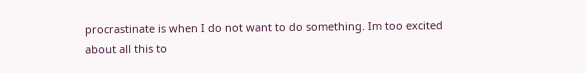procrastinate is when I do not want to do something. Im too excited about all this to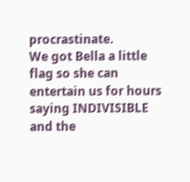procrastinate.
We got Bella a little flag so she can entertain us for hours saying INDIVISIBLE and the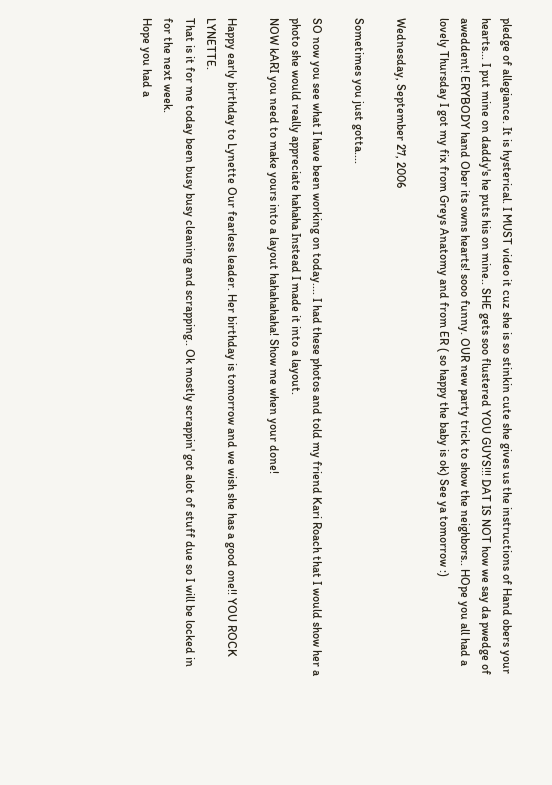pledge of allegiance. It is hysterical. I MUST video it cuz she is so stinkin cute she gives us the instructions of Hand obers your hearts... I put mine on daddy's he puts his on mine.. SHE gets soo flustered YOU GUYS!!! DAT IS NOT how we say da pwedge of aweddent! ERYBODY hand Ober its owns hearts! sooo funny. OUR new party trick to show the neighbors.. HOpe you all had a lovely Thursday I got my fix from Greys Anatomy and from ER ( so happy the baby is ok) See ya tomorrow :)

Wednesday, September 27, 2006

Sometimes you just gotta....

SO now you see what I have been working on today.... I had these photos and told my friend Kari Roach that I would show her a photo she would really appreciate hahaha Instead I made it into a layout.
NOW kARI you need to make yours into a layout hahahahaha! Show me when your done!

Happy early birthday to Lynette Our fearless leader. Her birthday is tomorrow and we wish she has a good one!! YOU ROCK LYNETTE.
That is it for me today been busy busy cleaning and scrapping.. Ok mostly scrappin' got alot of stuff due so I will be locked in for the next week.
Hope you had a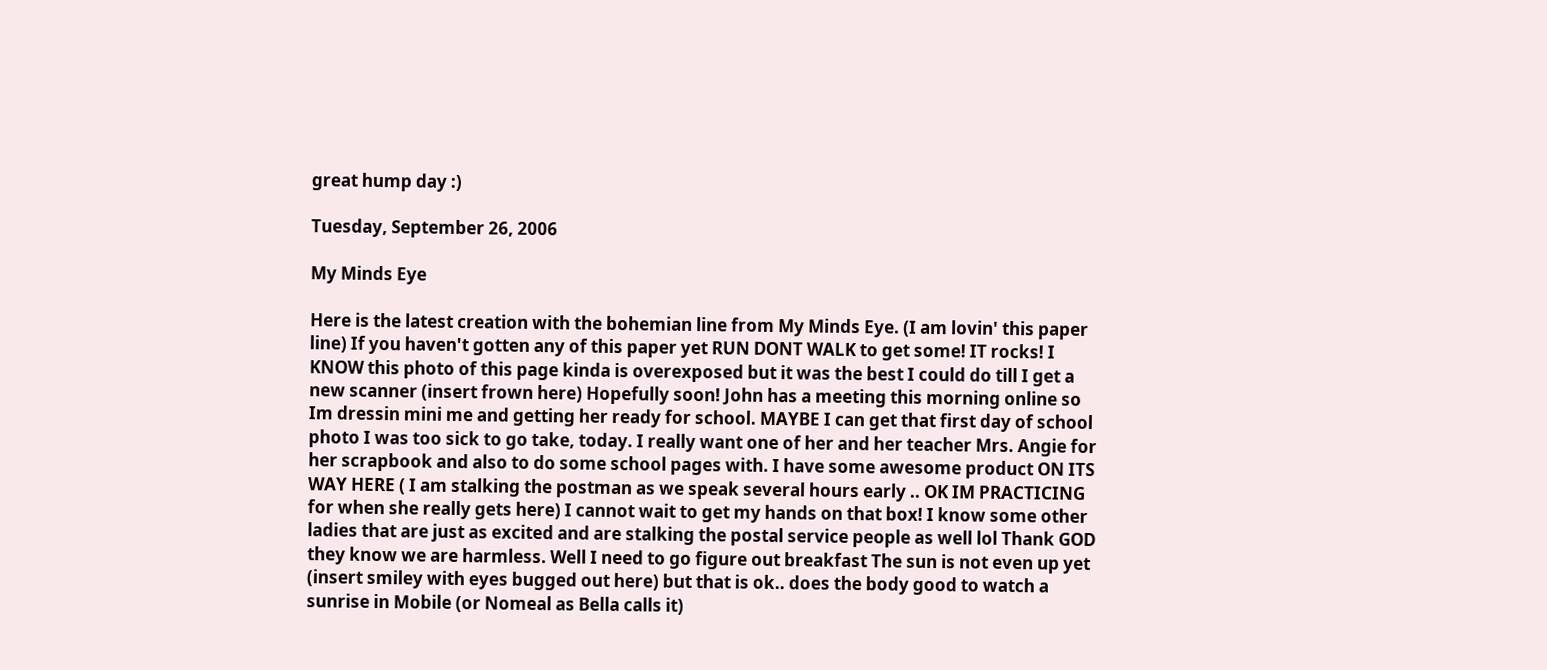great hump day :)

Tuesday, September 26, 2006

My Minds Eye

Here is the latest creation with the bohemian line from My Minds Eye. (I am lovin' this paper line) If you haven't gotten any of this paper yet RUN DONT WALK to get some! IT rocks! I KNOW this photo of this page kinda is overexposed but it was the best I could do till I get a new scanner (insert frown here) Hopefully soon! John has a meeting this morning online so Im dressin mini me and getting her ready for school. MAYBE I can get that first day of school photo I was too sick to go take, today. I really want one of her and her teacher Mrs. Angie for her scrapbook and also to do some school pages with. I have some awesome product ON ITS WAY HERE ( I am stalking the postman as we speak several hours early .. OK IM PRACTICING for when she really gets here) I cannot wait to get my hands on that box! I know some other ladies that are just as excited and are stalking the postal service people as well lol Thank GOD they know we are harmless. Well I need to go figure out breakfast The sun is not even up yet (insert smiley with eyes bugged out here) but that is ok.. does the body good to watch a sunrise in Mobile (or Nomeal as Bella calls it)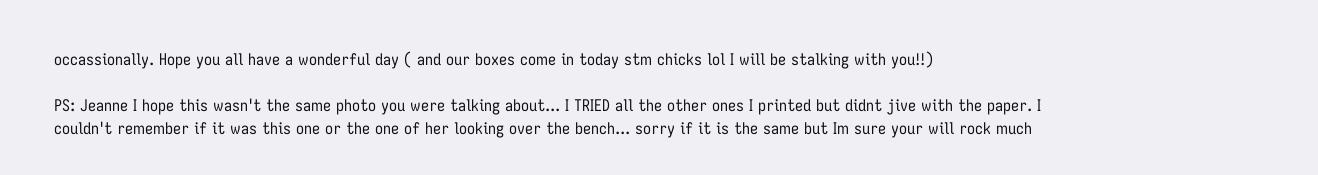occassionally. Hope you all have a wonderful day ( and our boxes come in today stm chicks lol I will be stalking with you!!)

PS: Jeanne I hope this wasn't the same photo you were talking about... I TRIED all the other ones I printed but didnt jive with the paper. I couldn't remember if it was this one or the one of her looking over the bench... sorry if it is the same but Im sure your will rock much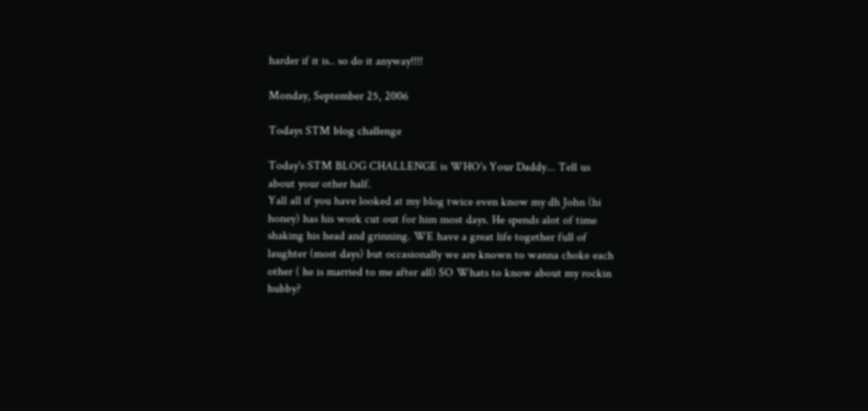harder if it is.. so do it anyway!!!!

Monday, September 25, 2006

Todays STM blog challenge

Today's STM BLOG CHALLENGE is WHO's Your Daddy... Tell us about your other half.
Yall all if you have looked at my blog twice even know my dh John (hi honey) has his work cut out for him most days. He spends alot of time shaking his head and grinning. WE have a great life together full of laughter (most days) but occasionally we are known to wanna choke each other ( he is married to me after all) SO Whats to know about my rockin hubby?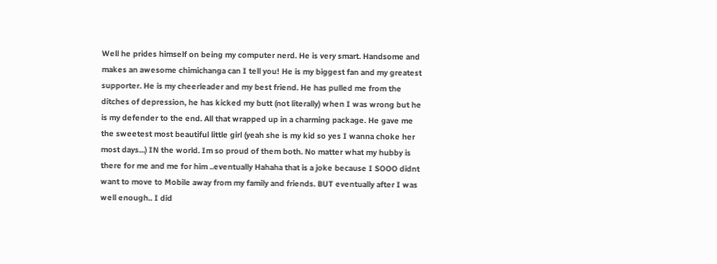Well he prides himself on being my computer nerd. He is very smart. Handsome and makes an awesome chimichanga can I tell you! He is my biggest fan and my greatest supporter. He is my cheerleader and my best friend. He has pulled me from the ditches of depression, he has kicked my butt (not literally) when I was wrong but he is my defender to the end. All that wrapped up in a charming package. He gave me the sweetest most beautiful little girl (yeah she is my kid so yes I wanna choke her most days...) IN the world. Im so proud of them both. No matter what my hubby is there for me and me for him ..eventually Hahaha that is a joke because I SOOO didnt want to move to Mobile away from my family and friends. BUT eventually after I was well enough.. I did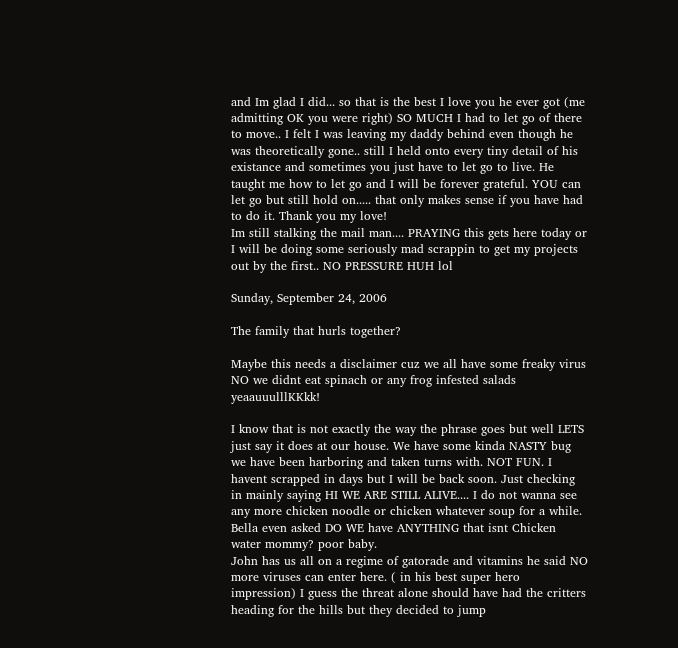and Im glad I did... so that is the best I love you he ever got (me admitting OK you were right) SO MUCH I had to let go of there to move.. I felt I was leaving my daddy behind even though he was theoretically gone.. still I held onto every tiny detail of his existance and sometimes you just have to let go to live. He taught me how to let go and I will be forever grateful. YOU can let go but still hold on..... that only makes sense if you have had to do it. Thank you my love!
Im still stalking the mail man.... PRAYING this gets here today or I will be doing some seriously mad scrappin to get my projects out by the first.. NO PRESSURE HUH lol

Sunday, September 24, 2006

The family that hurls together?

Maybe this needs a disclaimer cuz we all have some freaky virus
NO we didnt eat spinach or any frog infested salads yeaauuulllKKkk!

I know that is not exactly the way the phrase goes but well LETS just say it does at our house. We have some kinda NASTY bug we have been harboring and taken turns with. NOT FUN. I havent scrapped in days but I will be back soon. Just checking in mainly saying HI WE ARE STILL ALIVE.... I do not wanna see any more chicken noodle or chicken whatever soup for a while. Bella even asked DO WE have ANYTHING that isnt Chicken water mommy? poor baby.
John has us all on a regime of gatorade and vitamins he said NO more viruses can enter here. ( in his best super hero impression) I guess the threat alone should have had the critters heading for the hills but they decided to jump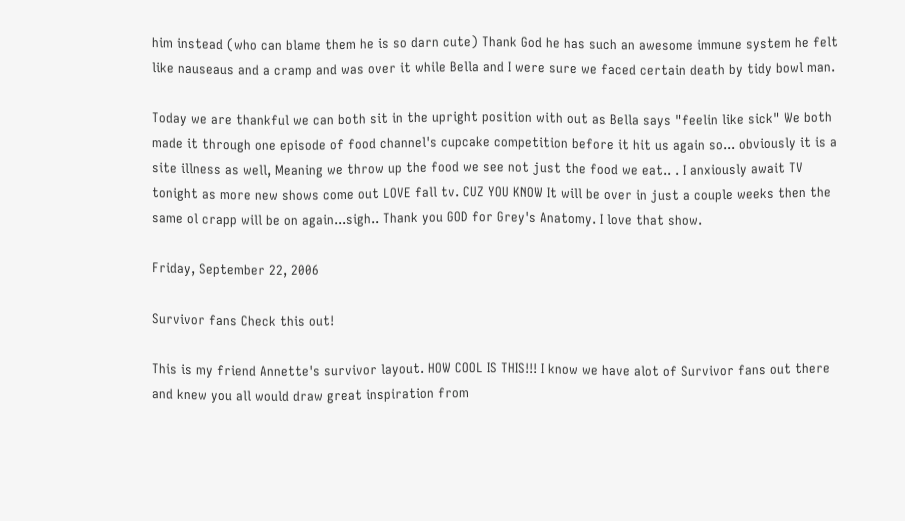him instead (who can blame them he is so darn cute) Thank God he has such an awesome immune system he felt like nauseaus and a cramp and was over it while Bella and I were sure we faced certain death by tidy bowl man.

Today we are thankful we can both sit in the upright position with out as Bella says "feelin like sick" We both made it through one episode of food channel's cupcake competition before it hit us again so... obviously it is a site illness as well, Meaning we throw up the food we see not just the food we eat.. . I anxiously await TV tonight as more new shows come out LOVE fall tv. CUZ YOU KNOW It will be over in just a couple weeks then the same ol crapp will be on again...sigh.. Thank you GOD for Grey's Anatomy. I love that show.

Friday, September 22, 2006

Survivor fans Check this out!

This is my friend Annette's survivor layout. HOW COOL IS THIS!!! I know we have alot of Survivor fans out there and knew you all would draw great inspiration from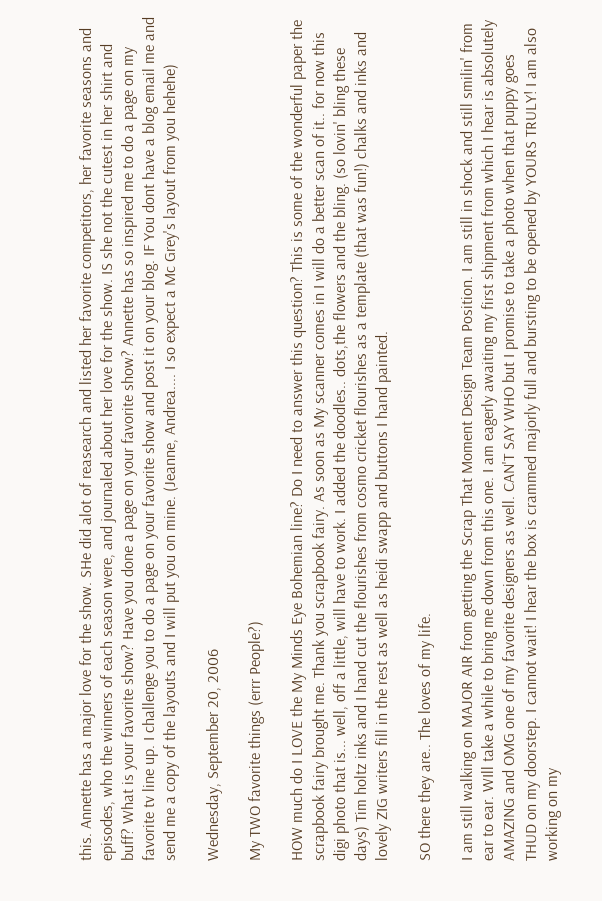this. Annette has a major love for the show. SHe did alot of reasearch and listed her favorite competitors, her favorite seasons and episodes, who the winners of each season were, and journaled about her love for the show. IS she not the cutest in her shirt and buff? What is your favorite show? Have you done a page on your favorite show? Annette has so inspired me to do a page on my favorite tv line up. I challenge you to do a page on your favorite show and post it on your blog. IF You dont have a blog email me and send me a copy of the layouts and I will put you on mine. (Jeanne, Andrea.... I so expect a Mc Grey's layout from you hehehe)

Wednesday, September 20, 2006

My TWO favorite things (errr People?)

HOW much do I LOVE the My Minds Eye Bohemian line? Do I need to answer this question? This is some of the wonderful paper the scrapbook fairy brought me. Thank you scrapbook fairy. As soon as My scanner comes in I will do a better scan of it.. for now this digi photo that is... well, off a little, will have to work. I added the doodles.. dots,the flowers and the bling. (so lovin' bling these days) Tim holtz inks and I hand cut the flourishes from cosmo cricket flourishes as a template (that was fun!) chalks and inks and lovely ZIG writers fill in the rest as well as heidi swapp and buttons I hand painted.

SO there they are.. The loves of my life.

I am still walking on MAJOR AIR from getting the Scrap That Moment Design Team Position. I am still in shock and still smilin' from ear to ear. WIll take a while to bring me down from this one. I am eagerly awaiting my first shipment from which I hear is absolutely AMAZING and OMG one of my favorite designers as well. CAN'T SAY WHO but I promise to take a photo when that puppy goes THUD on my doorstep. I cannot wait! I hear the box is crammed majorly full and bursting to be opened by YOURS TRULY! I am also working on my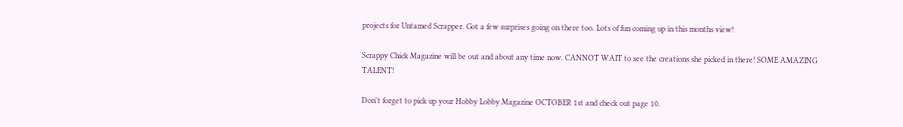projects for Untamed Scrapper. Got a few surprises going on there too. Lots of fun coming up in this months view!

Scrappy Chick Magazine will be out and about any time now. CANNOT WAIT to see the creations she picked in there! SOME AMAZING TALENT!

Don't forget to pick up your Hobby Lobby Magazine OCTOBER 1st and check out page 10.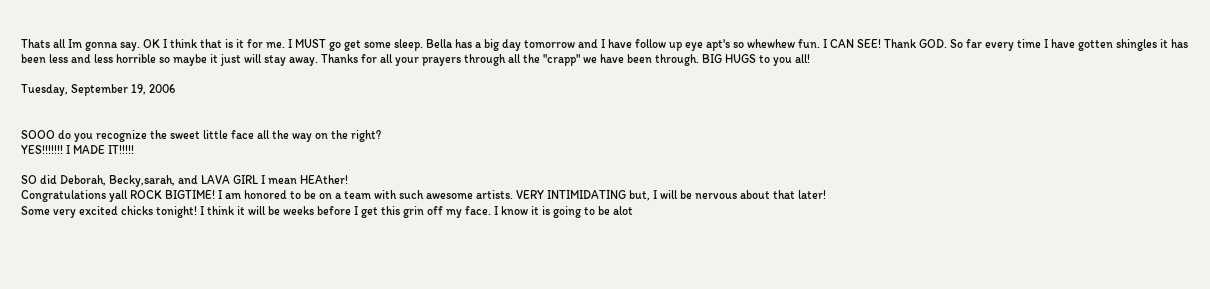Thats all Im gonna say. OK I think that is it for me. I MUST go get some sleep. Bella has a big day tomorrow and I have follow up eye apt's so whewhew fun. I CAN SEE! Thank GOD. So far every time I have gotten shingles it has been less and less horrible so maybe it just will stay away. Thanks for all your prayers through all the "crapp" we have been through. BIG HUGS to you all!

Tuesday, September 19, 2006


SOOO do you recognize the sweet little face all the way on the right?
YES!!!!!!! I MADE IT!!!!!

SO did Deborah, Becky,sarah, and LAVA GIRL I mean HEAther!
Congratulations yall ROCK BIGTIME! I am honored to be on a team with such awesome artists. VERY INTIMIDATING but, I will be nervous about that later!
Some very excited chicks tonight! I think it will be weeks before I get this grin off my face. I know it is going to be alot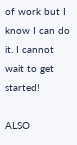of work but I know I can do it. I cannot wait to get started!

ALSO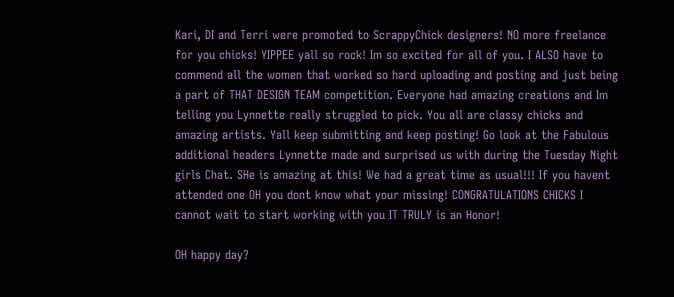Kari, DI and Terri were promoted to ScrappyChick designers! NO more freelance for you chicks! YIPPEE yall so rock! Im so excited for all of you. I ALSO have to commend all the women that worked so hard uploading and posting and just being a part of THAT DESIGN TEAM competition. Everyone had amazing creations and Im telling you Lynnette really struggled to pick. You all are classy chicks and amazing artists. Yall keep submitting and keep posting! Go look at the Fabulous additional headers Lynnette made and surprised us with during the Tuesday Night girls Chat. SHe is amazing at this! We had a great time as usual!!! If you havent attended one OH you dont know what your missing! CONGRATULATIONS CHICKS I cannot wait to start working with you IT TRULY is an Honor!

OH happy day?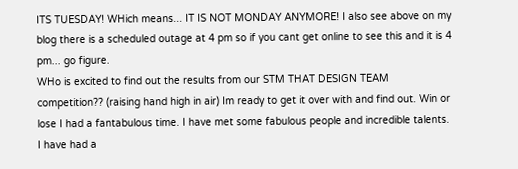ITS TUESDAY! WHich means... IT IS NOT MONDAY ANYMORE! I also see above on my blog there is a scheduled outage at 4 pm so if you cant get online to see this and it is 4 pm... go figure.
WHo is excited to find out the results from our STM THAT DESIGN TEAM competition?? (raising hand high in air) Im ready to get it over with and find out. Win or lose I had a fantabulous time. I have met some fabulous people and incredible talents. I have had a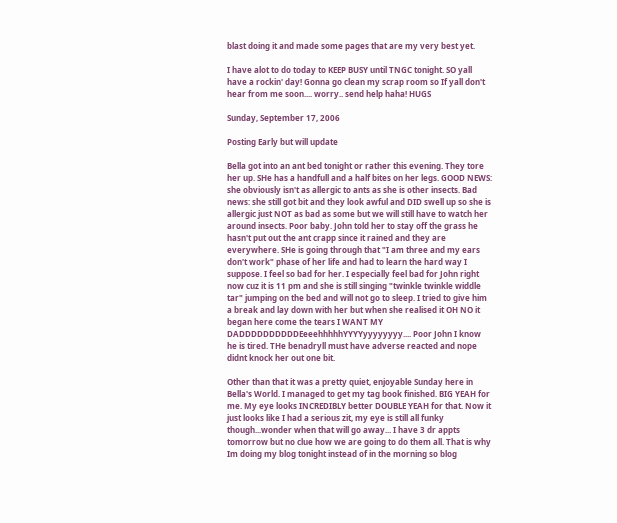blast doing it and made some pages that are my very best yet.

I have alot to do today to KEEP BUSY until TNGC tonight. SO yall have a rockin' day! Gonna go clean my scrap room so If yall don't hear from me soon.... worry.. send help haha! HUGS

Sunday, September 17, 2006

Posting Early but will update

Bella got into an ant bed tonight or rather this evening. They tore her up. SHe has a handfull and a half bites on her legs. GOOD NEWS: she obviously isn't as allergic to ants as she is other insects. Bad news: she still got bit and they look awful and DID swell up so she is allergic just NOT as bad as some but we will still have to watch her around insects. Poor baby. John told her to stay off the grass he hasn't put out the ant crapp since it rained and they are everywhere. SHe is going through that "I am three and my ears don't work" phase of her life and had to learn the hard way I suppose. I feel so bad for her. I especially feel bad for John right now cuz it is 11 pm and she is still singing "twinkle twinkle widdle tar" jumping on the bed and will not go to sleep. I tried to give him a break and lay down with her but when she realised it OH NO it began here come the tears I WANT MY DADDDDDDDDDDEeeehhhhhYYYYyyyyyyyy.... Poor John I know he is tired. THe benadryll must have adverse reacted and nope didnt knock her out one bit.

Other than that it was a pretty quiet, enjoyable Sunday here in Bella's World. I managed to get my tag book finished. BIG YEAH for me. My eye looks INCREDIBLY better DOUBLE YEAH for that. Now it just looks like I had a serious zit, my eye is still all funky though...wonder when that will go away... I have 3 dr appts tomorrow but no clue how we are going to do them all. That is why Im doing my blog tonight instead of in the morning so blog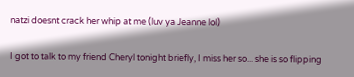natzi doesnt crack her whip at me (luv ya Jeanne lol)

I got to talk to my friend Cheryl tonight briefly, I miss her so... she is so flipping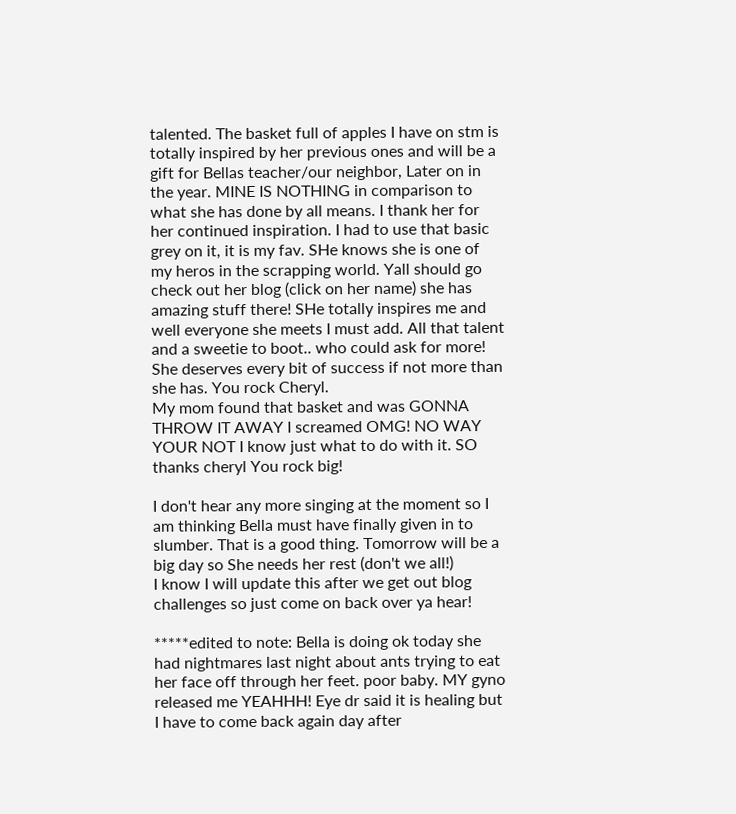talented. The basket full of apples I have on stm is totally inspired by her previous ones and will be a gift for Bellas teacher/our neighbor, Later on in the year. MINE IS NOTHING in comparison to what she has done by all means. I thank her for her continued inspiration. I had to use that basic grey on it, it is my fav. SHe knows she is one of my heros in the scrapping world. Yall should go check out her blog (click on her name) she has amazing stuff there! SHe totally inspires me and well everyone she meets I must add. All that talent and a sweetie to boot.. who could ask for more! She deserves every bit of success if not more than she has. You rock Cheryl.
My mom found that basket and was GONNA THROW IT AWAY I screamed OMG! NO WAY YOUR NOT I know just what to do with it. SO thanks cheryl You rock big!

I don't hear any more singing at the moment so I am thinking Bella must have finally given in to slumber. That is a good thing. Tomorrow will be a big day so She needs her rest (don't we all!)
I know I will update this after we get out blog challenges so just come on back over ya hear!

*****edited to note: Bella is doing ok today she had nightmares last night about ants trying to eat her face off through her feet. poor baby. MY gyno released me YEAHHH! Eye dr said it is healing but I have to come back again day after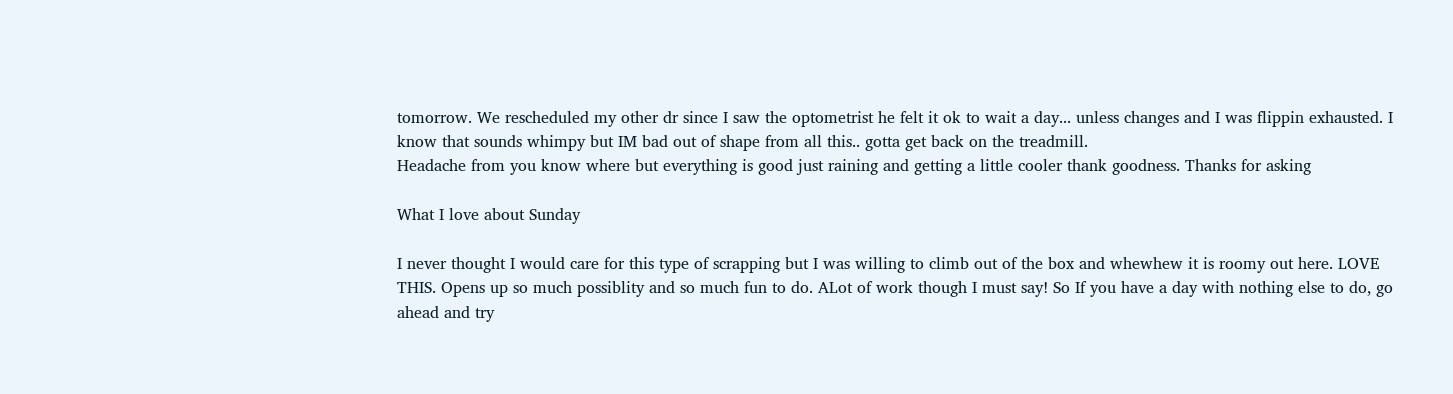tomorrow. We rescheduled my other dr since I saw the optometrist he felt it ok to wait a day... unless changes and I was flippin exhausted. I know that sounds whimpy but IM bad out of shape from all this.. gotta get back on the treadmill.
Headache from you know where but everything is good just raining and getting a little cooler thank goodness. Thanks for asking

What I love about Sunday

I never thought I would care for this type of scrapping but I was willing to climb out of the box and whewhew it is roomy out here. LOVE THIS. Opens up so much possiblity and so much fun to do. ALot of work though I must say! So If you have a day with nothing else to do, go ahead and try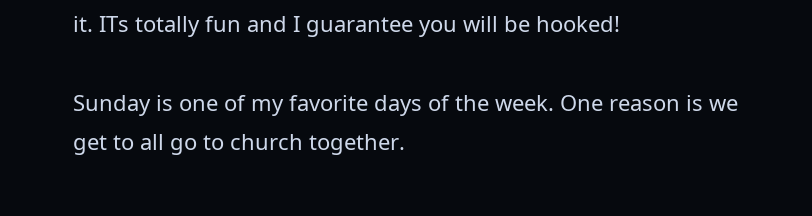it. ITs totally fun and I guarantee you will be hooked!

Sunday is one of my favorite days of the week. One reason is we get to all go to church together.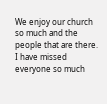We enjoy our church so much and the people that are there. I have missed everyone so much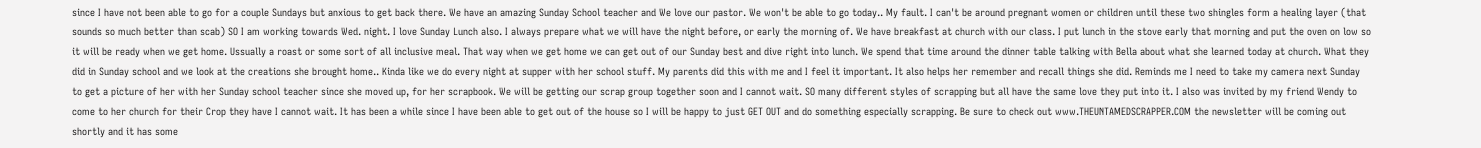since I have not been able to go for a couple Sundays but anxious to get back there. We have an amazing Sunday School teacher and We love our pastor. We won't be able to go today.. My fault. I can't be around pregnant women or children until these two shingles form a healing layer (that sounds so much better than scab) SO I am working towards Wed. night. I love Sunday Lunch also. I always prepare what we will have the night before, or early the morning of. We have breakfast at church with our class. I put lunch in the stove early that morning and put the oven on low so it will be ready when we get home. Ussually a roast or some sort of all inclusive meal. That way when we get home we can get out of our Sunday best and dive right into lunch. We spend that time around the dinner table talking with Bella about what she learned today at church. What they did in Sunday school and we look at the creations she brought home.. Kinda like we do every night at supper with her school stuff. My parents did this with me and I feel it important. It also helps her remember and recall things she did. Reminds me I need to take my camera next Sunday to get a picture of her with her Sunday school teacher since she moved up, for her scrapbook. We will be getting our scrap group together soon and I cannot wait. SO many different styles of scrapping but all have the same love they put into it. I also was invited by my friend Wendy to come to her church for their Crop they have I cannot wait. It has been a while since I have been able to get out of the house so I will be happy to just GET OUT and do something especially scrapping. Be sure to check out www.THEUNTAMEDSCRAPPER.COM the newsletter will be coming out shortly and it has some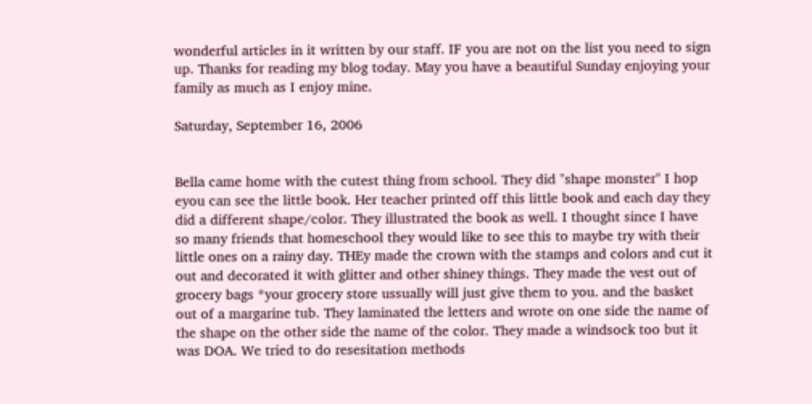wonderful articles in it written by our staff. IF you are not on the list you need to sign up. Thanks for reading my blog today. May you have a beautiful Sunday enjoying your family as much as I enjoy mine.

Saturday, September 16, 2006


Bella came home with the cutest thing from school. They did "shape monster" I hop eyou can see the little book. Her teacher printed off this little book and each day they did a different shape/color. They illustrated the book as well. I thought since I have so many friends that homeschool they would like to see this to maybe try with their little ones on a rainy day. THEy made the crown with the stamps and colors and cut it out and decorated it with glitter and other shiney things. They made the vest out of grocery bags *your grocery store ussually will just give them to you. and the basket out of a margarine tub. They laminated the letters and wrote on one side the name of the shape on the other side the name of the color. They made a windsock too but it was DOA. We tried to do resesitation methods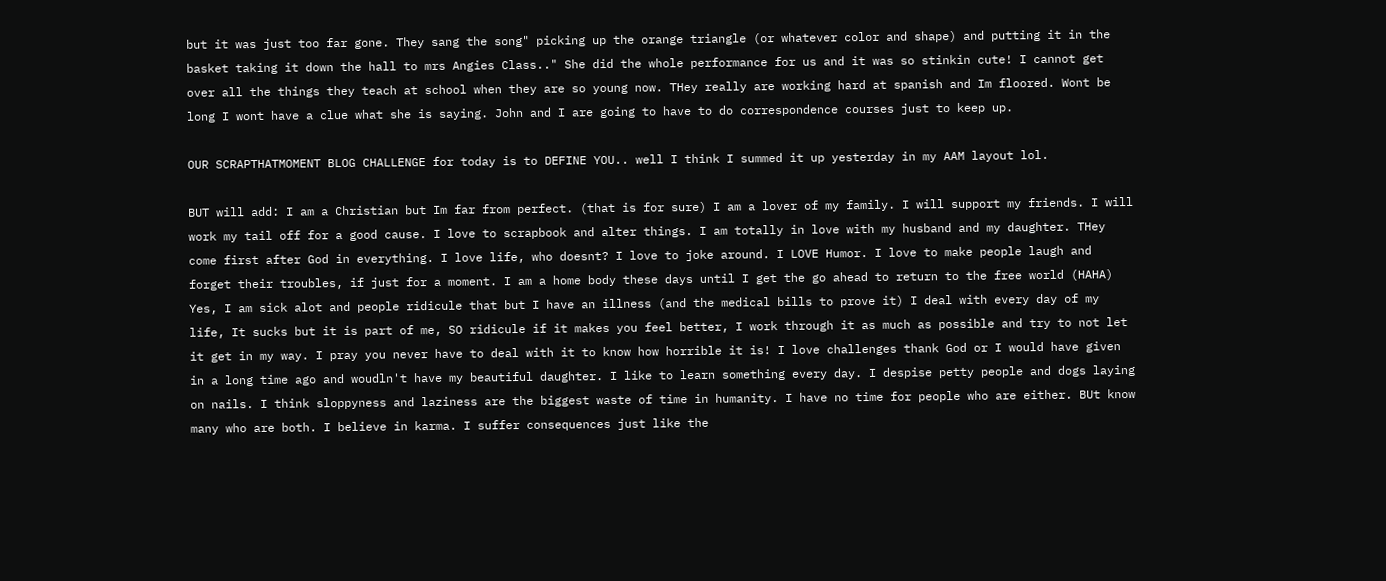but it was just too far gone. They sang the song" picking up the orange triangle (or whatever color and shape) and putting it in the basket taking it down the hall to mrs Angies Class.." She did the whole performance for us and it was so stinkin cute! I cannot get over all the things they teach at school when they are so young now. THey really are working hard at spanish and Im floored. Wont be long I wont have a clue what she is saying. John and I are going to have to do correspondence courses just to keep up.

OUR SCRAPTHATMOMENT BLOG CHALLENGE for today is to DEFINE YOU.. well I think I summed it up yesterday in my AAM layout lol.

BUT will add: I am a Christian but Im far from perfect. (that is for sure) I am a lover of my family. I will support my friends. I will work my tail off for a good cause. I love to scrapbook and alter things. I am totally in love with my husband and my daughter. THey come first after God in everything. I love life, who doesnt? I love to joke around. I LOVE Humor. I love to make people laugh and forget their troubles, if just for a moment. I am a home body these days until I get the go ahead to return to the free world (HAHA) Yes, I am sick alot and people ridicule that but I have an illness (and the medical bills to prove it) I deal with every day of my life, It sucks but it is part of me, SO ridicule if it makes you feel better, I work through it as much as possible and try to not let it get in my way. I pray you never have to deal with it to know how horrible it is! I love challenges thank God or I would have given in a long time ago and woudln't have my beautiful daughter. I like to learn something every day. I despise petty people and dogs laying on nails. I think sloppyness and laziness are the biggest waste of time in humanity. I have no time for people who are either. BUt know many who are both. I believe in karma. I suffer consequences just like the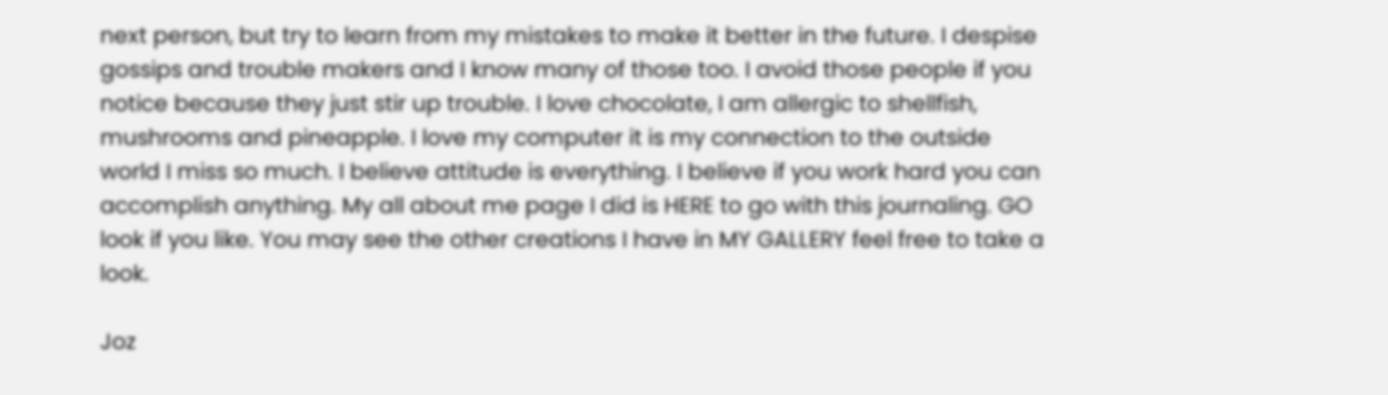next person, but try to learn from my mistakes to make it better in the future. I despise gossips and trouble makers and I know many of those too. I avoid those people if you notice because they just stir up trouble. I love chocolate, I am allergic to shellfish, mushrooms and pineapple. I love my computer it is my connection to the outside world I miss so much. I believe attitude is everything. I believe if you work hard you can accomplish anything. My all about me page I did is HERE to go with this journaling. GO look if you like. You may see the other creations I have in MY GALLERY feel free to take a look.

Joz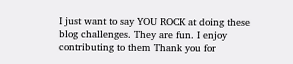I just want to say YOU ROCK at doing these blog challenges. They are fun. I enjoy contributing to them Thank you for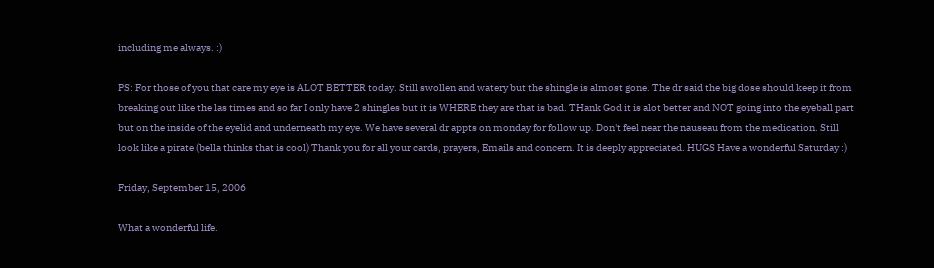including me always. :)

PS: For those of you that care my eye is ALOT BETTER today. Still swollen and watery but the shingle is almost gone. The dr said the big dose should keep it from breaking out like the las times and so far I only have 2 shingles but it is WHERE they are that is bad. THank God it is alot better and NOT going into the eyeball part but on the inside of the eyelid and underneath my eye. We have several dr appts on monday for follow up. Don't feel near the nauseau from the medication. Still look like a pirate (bella thinks that is cool) Thank you for all your cards, prayers, Emails and concern. It is deeply appreciated. HUGS Have a wonderful Saturday :)

Friday, September 15, 2006

What a wonderful life.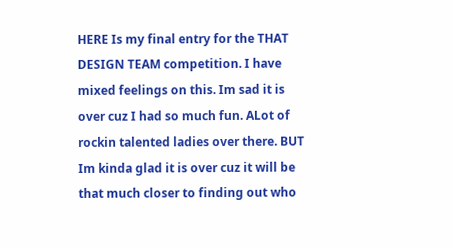HERE Is my final entry for the THAT DESIGN TEAM competition. I have mixed feelings on this. Im sad it is over cuz I had so much fun. ALot of rockin talented ladies over there. BUT Im kinda glad it is over cuz it will be that much closer to finding out who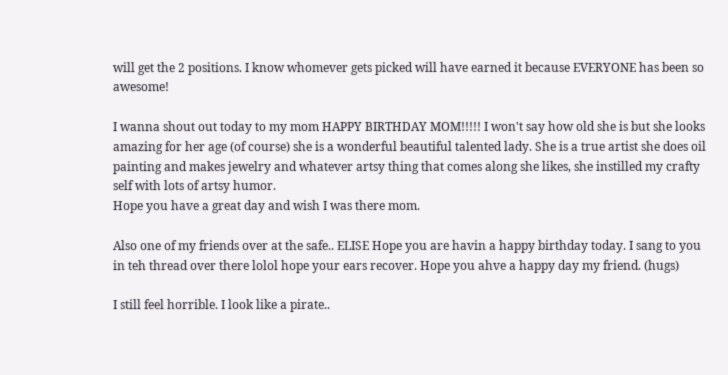will get the 2 positions. I know whomever gets picked will have earned it because EVERYONE has been so awesome!

I wanna shout out today to my mom HAPPY BIRTHDAY MOM!!!!! I won't say how old she is but she looks amazing for her age (of course) she is a wonderful beautiful talented lady. She is a true artist she does oil painting and makes jewelry and whatever artsy thing that comes along she likes, she instilled my crafty self with lots of artsy humor.
Hope you have a great day and wish I was there mom.

Also one of my friends over at the safe.. ELISE Hope you are havin a happy birthday today. I sang to you in teh thread over there lolol hope your ears recover. Hope you ahve a happy day my friend. (hugs)

I still feel horrible. I look like a pirate..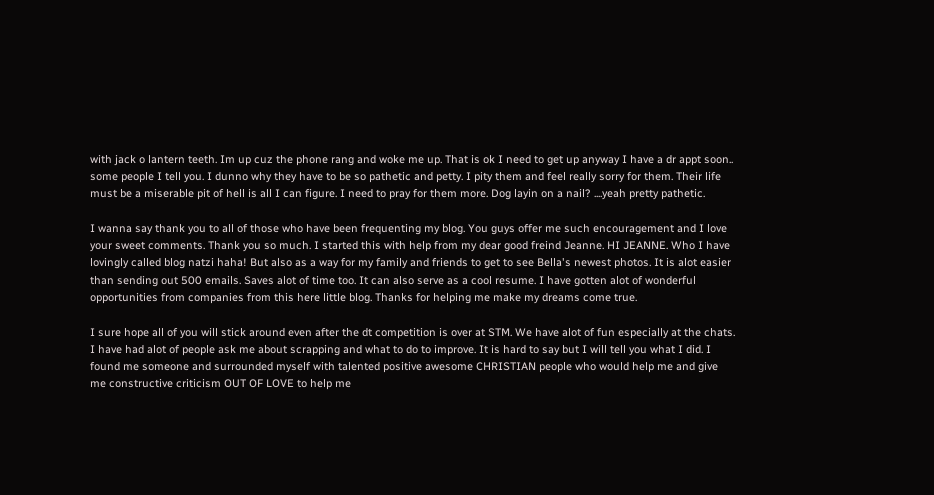with jack o lantern teeth. Im up cuz the phone rang and woke me up. That is ok I need to get up anyway I have a dr appt soon.. some people I tell you. I dunno why they have to be so pathetic and petty. I pity them and feel really sorry for them. Their life must be a miserable pit of hell is all I can figure. I need to pray for them more. Dog layin on a nail? ....yeah pretty pathetic.

I wanna say thank you to all of those who have been frequenting my blog. You guys offer me such encouragement and I love your sweet comments. Thank you so much. I started this with help from my dear good freind Jeanne. HI JEANNE. Who I have lovingly called blog natzi haha! But also as a way for my family and friends to get to see Bella's newest photos. It is alot easier than sending out 500 emails. Saves alot of time too. It can also serve as a cool resume. I have gotten alot of wonderful opportunities from companies from this here little blog. Thanks for helping me make my dreams come true.

I sure hope all of you will stick around even after the dt competition is over at STM. We have alot of fun especially at the chats. I have had alot of people ask me about scrapping and what to do to improve. It is hard to say but I will tell you what I did. I found me someone and surrounded myself with talented positive awesome CHRISTIAN people who would help me and give me constructive criticism OUT OF LOVE to help me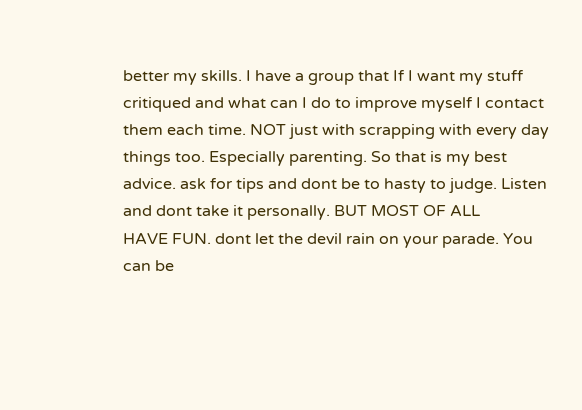better my skills. I have a group that If I want my stuff critiqued and what can I do to improve myself I contact them each time. NOT just with scrapping with every day things too. Especially parenting. So that is my best advice. ask for tips and dont be to hasty to judge. Listen and dont take it personally. BUT MOST OF ALL
HAVE FUN. dont let the devil rain on your parade. You can be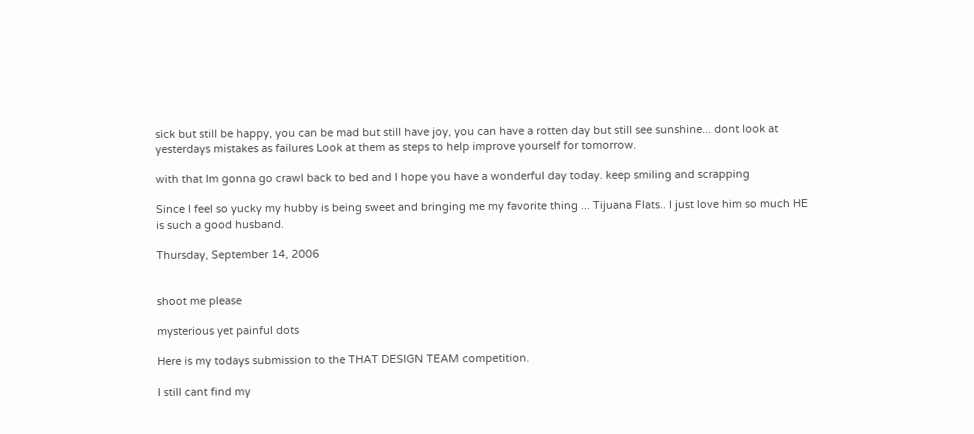sick but still be happy, you can be mad but still have joy, you can have a rotten day but still see sunshine... dont look at yesterdays mistakes as failures Look at them as steps to help improve yourself for tomorrow.

with that Im gonna go crawl back to bed and I hope you have a wonderful day today. keep smiling and scrapping

Since I feel so yucky my hubby is being sweet and bringing me my favorite thing ... Tijuana Flats.. I just love him so much HE is such a good husband.

Thursday, September 14, 2006


shoot me please

mysterious yet painful dots

Here is my todays submission to the THAT DESIGN TEAM competition.

I still cant find my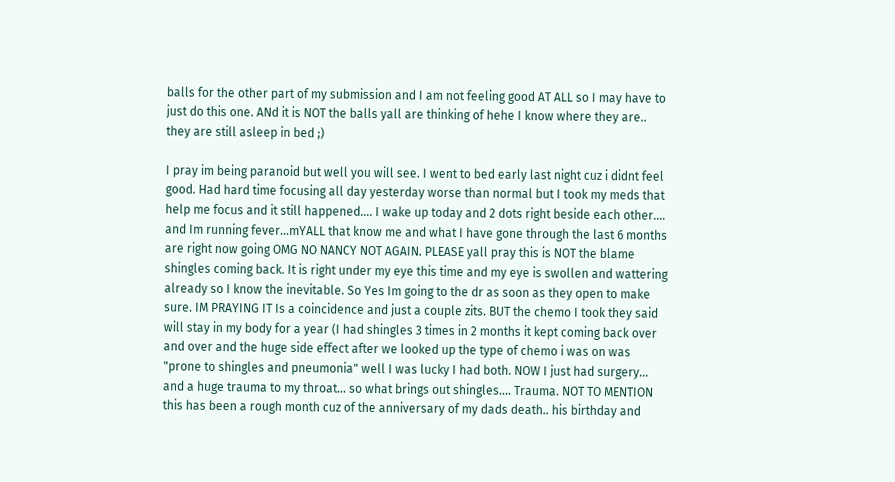balls for the other part of my submission and I am not feeling good AT ALL so I may have to just do this one. ANd it is NOT the balls yall are thinking of hehe I know where they are.. they are still asleep in bed ;)

I pray im being paranoid but well you will see. I went to bed early last night cuz i didnt feel good. Had hard time focusing all day yesterday worse than normal but I took my meds that help me focus and it still happened.... I wake up today and 2 dots right beside each other.... and Im running fever...mYALL that know me and what I have gone through the last 6 months are right now going OMG NO NANCY NOT AGAIN. PLEASE yall pray this is NOT the blame shingles coming back. It is right under my eye this time and my eye is swollen and wattering already so I know the inevitable. So Yes Im going to the dr as soon as they open to make sure. IM PRAYING IT Is a coincidence and just a couple zits. BUT the chemo I took they said will stay in my body for a year (I had shingles 3 times in 2 months it kept coming back over and over and the huge side effect after we looked up the type of chemo i was on was "prone to shingles and pneumonia" well I was lucky I had both. NOW I just had surgery... and a huge trauma to my throat... so what brings out shingles.... Trauma. NOT TO MENTION this has been a rough month cuz of the anniversary of my dads death.. his birthday and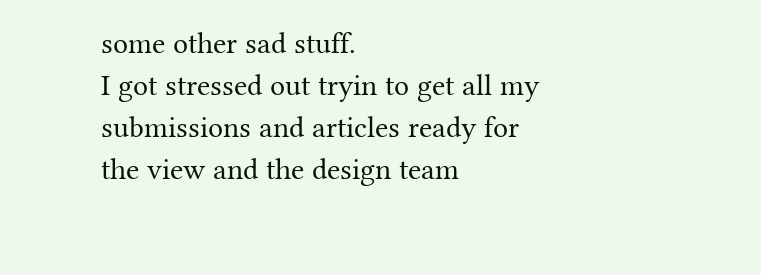some other sad stuff.
I got stressed out tryin to get all my submissions and articles ready for the view and the design team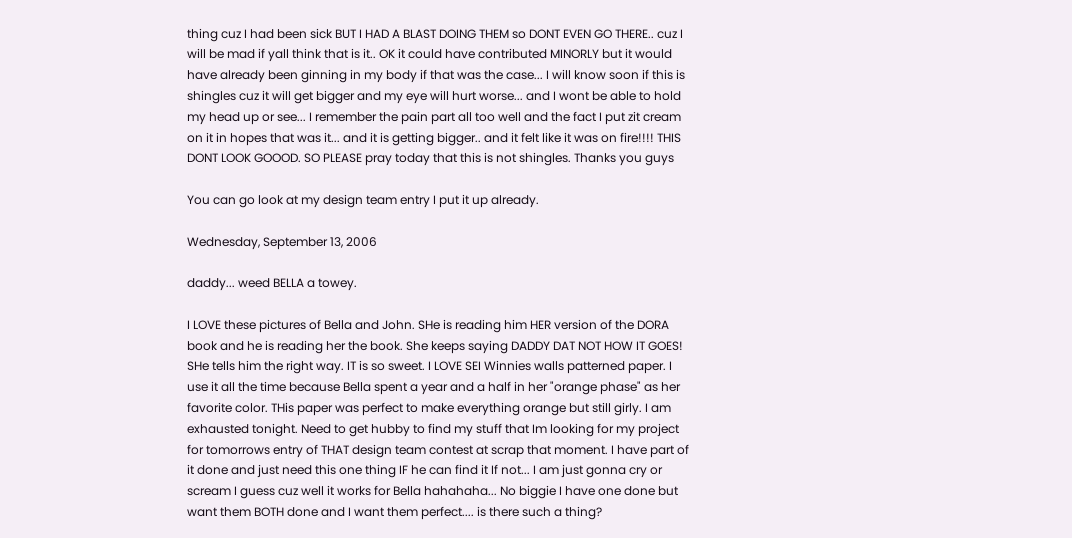thing cuz I had been sick BUT I HAD A BLAST DOING THEM so DONT EVEN GO THERE.. cuz I will be mad if yall think that is it.. OK it could have contributed MINORLY but it would have already been ginning in my body if that was the case... I will know soon if this is shingles cuz it will get bigger and my eye will hurt worse... and I wont be able to hold my head up or see... I remember the pain part all too well and the fact I put zit cream on it in hopes that was it... and it is getting bigger.. and it felt like it was on fire!!!! THIS DONT LOOK GOOOD. SO PLEASE pray today that this is not shingles. Thanks you guys

You can go look at my design team entry I put it up already.

Wednesday, September 13, 2006

daddy... weed BELLA a towey.

I LOVE these pictures of Bella and John. SHe is reading him HER version of the DORA book and he is reading her the book. She keeps saying DADDY DAT NOT HOW IT GOES! SHe tells him the right way. IT is so sweet. I LOVE SEI Winnies walls patterned paper. I use it all the time because Bella spent a year and a half in her "orange phase" as her favorite color. THis paper was perfect to make everything orange but still girly. I am exhausted tonight. Need to get hubby to find my stuff that Im looking for my project for tomorrows entry of THAT design team contest at scrap that moment. I have part of it done and just need this one thing IF he can find it If not... I am just gonna cry or scream I guess cuz well it works for Bella hahahaha... No biggie I have one done but want them BOTH done and I want them perfect.... is there such a thing?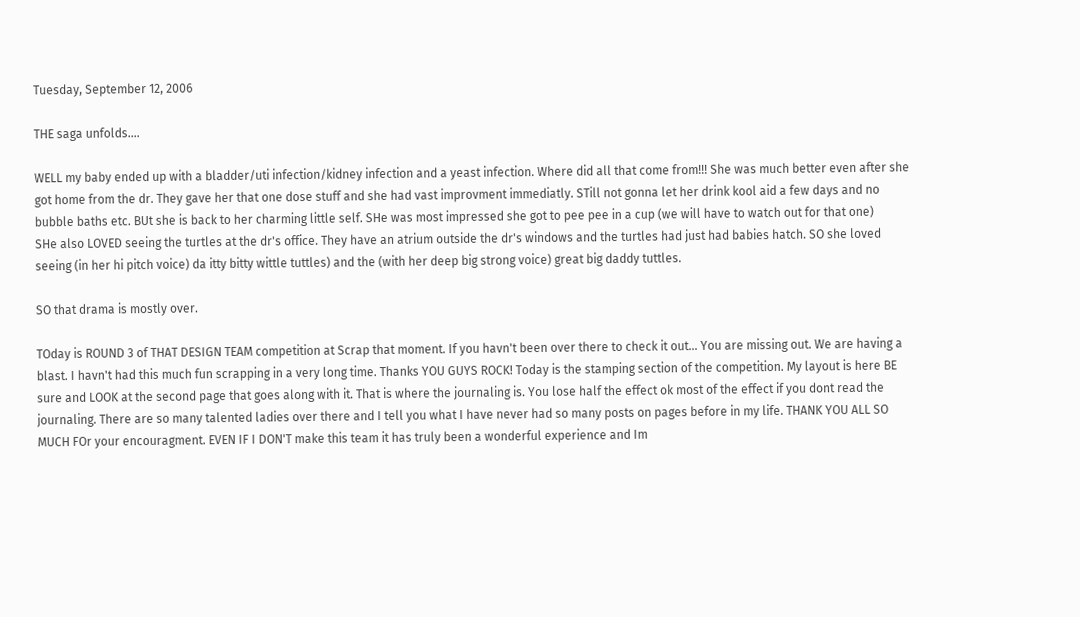Tuesday, September 12, 2006

THE saga unfolds....

WELL my baby ended up with a bladder/uti infection/kidney infection and a yeast infection. Where did all that come from!!! She was much better even after she got home from the dr. They gave her that one dose stuff and she had vast improvment immediatly. STill not gonna let her drink kool aid a few days and no bubble baths etc. BUt she is back to her charming little self. SHe was most impressed she got to pee pee in a cup (we will have to watch out for that one)
SHe also LOVED seeing the turtles at the dr's office. They have an atrium outside the dr's windows and the turtles had just had babies hatch. SO she loved seeing (in her hi pitch voice) da itty bitty wittle tuttles) and the (with her deep big strong voice) great big daddy tuttles.

SO that drama is mostly over.

TOday is ROUND 3 of THAT DESIGN TEAM competition at Scrap that moment. If you havn't been over there to check it out... You are missing out. We are having a blast. I havn't had this much fun scrapping in a very long time. Thanks YOU GUYS ROCK! Today is the stamping section of the competition. My layout is here BE sure and LOOK at the second page that goes along with it. That is where the journaling is. You lose half the effect ok most of the effect if you dont read the journaling. There are so many talented ladies over there and I tell you what I have never had so many posts on pages before in my life. THANK YOU ALL SO MUCH FOr your encouragment. EVEN IF I DON'T make this team it has truly been a wonderful experience and Im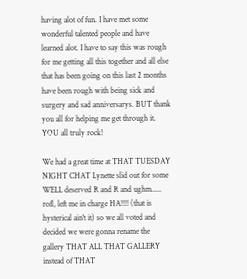having alot of fun. I have met some wonderful talented people and have learned alot. I have to say this was rough for me getting all this together and all else that has been going on this last 2 months have been rough with being sick and surgery and sad anniversarys. BUT thank you all for helping me get through it. YOU all truly rock!

We had a great time at THAT TUESDAY NIGHT CHAT Lynette slid out for some WELL deserved R and R and ughm..... rofl, left me in charge HA!!!! (that is hysterical ain't it) so we all voted and decided we were gonna rename the gallery THAT ALL THAT GALLERY instead of THAT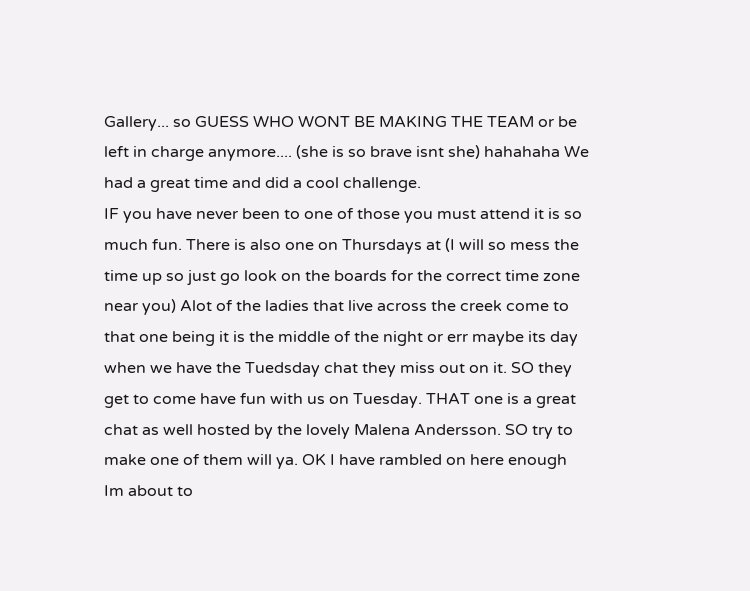Gallery... so GUESS WHO WONT BE MAKING THE TEAM or be left in charge anymore.... (she is so brave isnt she) hahahaha We had a great time and did a cool challenge.
IF you have never been to one of those you must attend it is so much fun. There is also one on Thursdays at (I will so mess the time up so just go look on the boards for the correct time zone near you) Alot of the ladies that live across the creek come to that one being it is the middle of the night or err maybe its day when we have the Tuedsday chat they miss out on it. SO they get to come have fun with us on Tuesday. THAT one is a great chat as well hosted by the lovely Malena Andersson. SO try to make one of them will ya. OK I have rambled on here enough Im about to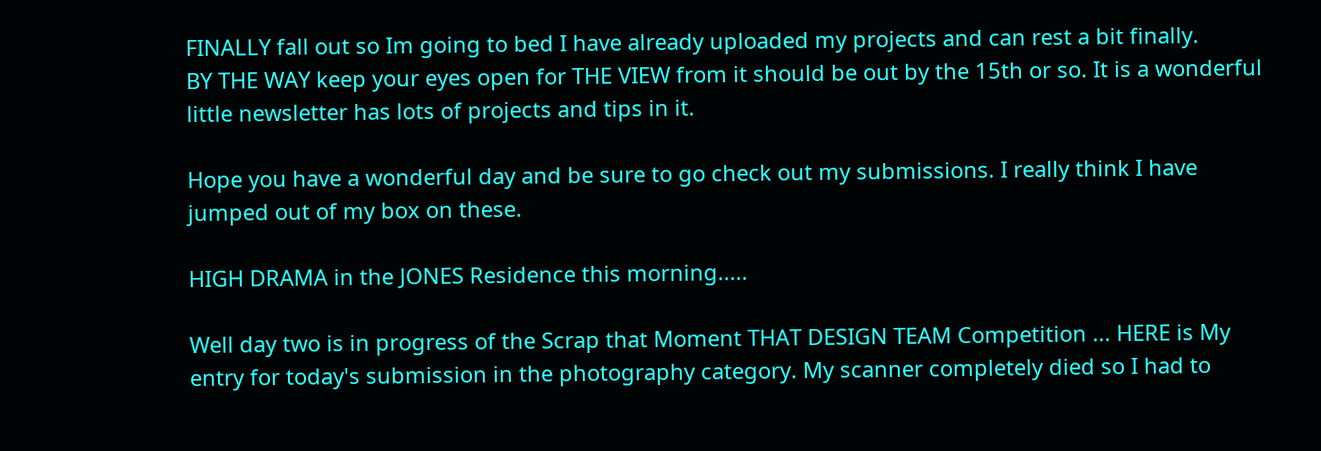FINALLY fall out so Im going to bed I have already uploaded my projects and can rest a bit finally.
BY THE WAY keep your eyes open for THE VIEW from it should be out by the 15th or so. It is a wonderful little newsletter has lots of projects and tips in it.

Hope you have a wonderful day and be sure to go check out my submissions. I really think I have jumped out of my box on these.

HIGH DRAMA in the JONES Residence this morning.....

Well day two is in progress of the Scrap that Moment THAT DESIGN TEAM Competition ... HERE is My entry for today's submission in the photography category. My scanner completely died so I had to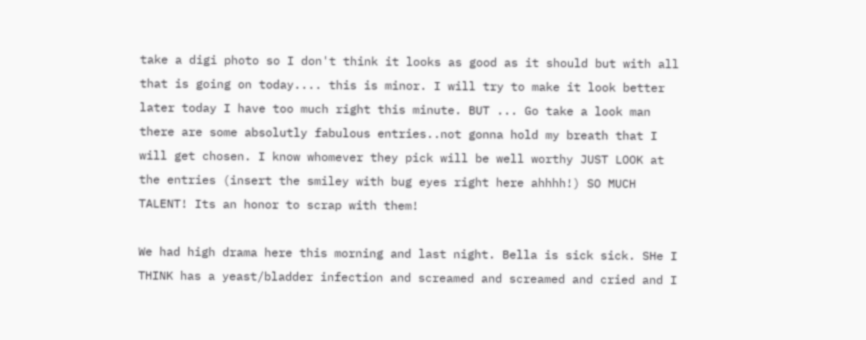take a digi photo so I don't think it looks as good as it should but with all that is going on today.... this is minor. I will try to make it look better later today I have too much right this minute. BUT ... Go take a look man there are some absolutly fabulous entries..not gonna hold my breath that I will get chosen. I know whomever they pick will be well worthy JUST LOOK at the entries (insert the smiley with bug eyes right here ahhhh!) SO MUCH TALENT! Its an honor to scrap with them!

We had high drama here this morning and last night. Bella is sick sick. SHe I THINK has a yeast/bladder infection and screamed and screamed and cried and I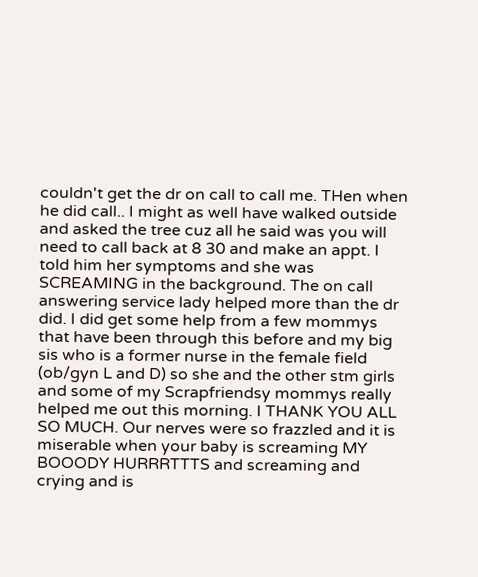couldn't get the dr on call to call me. THen when he did call.. I might as well have walked outside and asked the tree cuz all he said was you will need to call back at 8 30 and make an appt. I told him her symptoms and she was SCREAMING in the background. The on call answering service lady helped more than the dr did. I did get some help from a few mommys that have been through this before and my big sis who is a former nurse in the female field (ob/gyn L and D) so she and the other stm girls and some of my Scrapfriendsy mommys really helped me out this morning. I THANK YOU ALL SO MUCH. Our nerves were so frazzled and it is miserable when your baby is screaming MY BOOODY HURRRTTTS and screaming and crying and is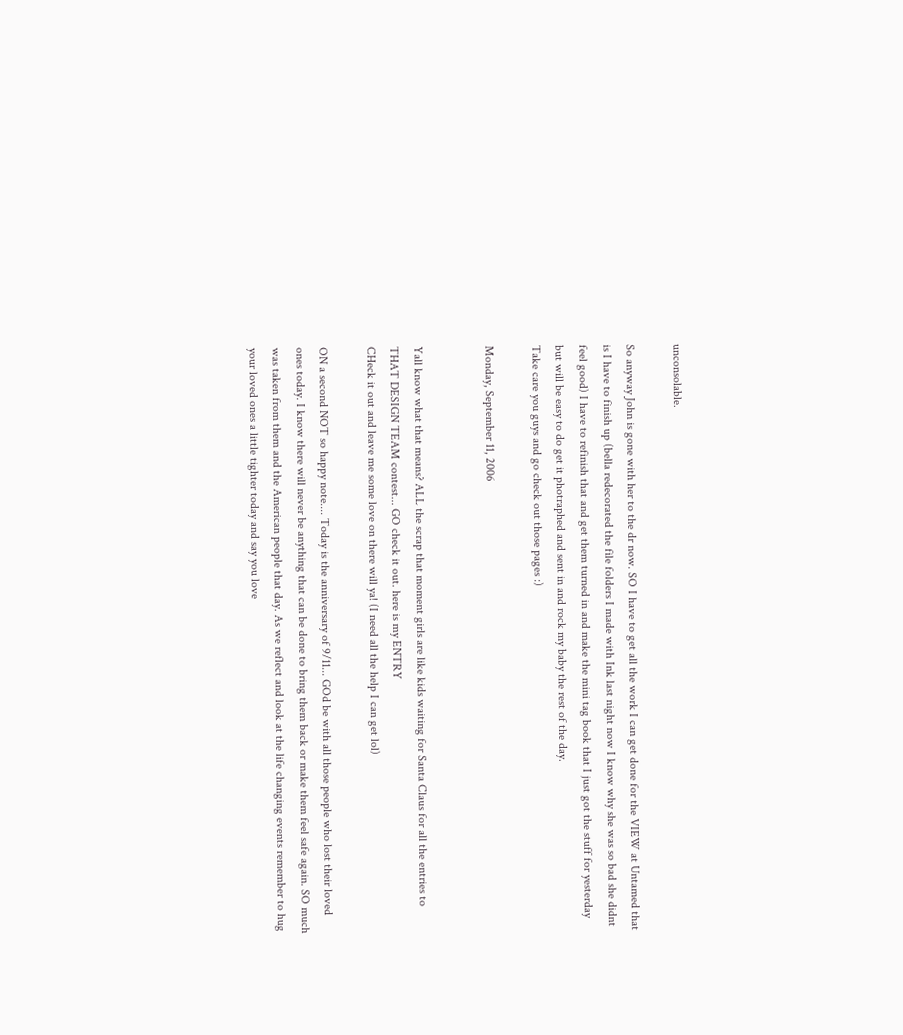unconsolable.

So anyway John is gone with her to the dr now. SO I have to get all the work I can get done for the VIEW at Untamed that is I have to finish up (bella redecorated the file folders I made with Ink last night now I know why she was so bad she didnt feel good) I have to refinish that and get them turned in and make the mini tag book that I just got the stuff for yesterday but will be easy to do get it photraphed and sent in and rock my baby the rest of the day.
Take care you guys and go check out those pages :)

Monday, September 11, 2006


Yall know what that means? ALL the scrap that moment girls are like kids waiting for Santa Claus for all the entries to THAT DESIGN TEAM contest... GO check it out. here is my ENTRY
CHeck it out and leave me some love on there will ya! (I need all the help I can get lol)

ON a second NOT so happy note.... Today is the anniversary of 9/11... GOd be with all those people who lost their loved ones today. I know there will never be anything that can be done to bring them back or make them feel safe again. SO much was taken from them and the American people that day. As we reflect and look at the life changing events remember to hug your loved ones a little tighter today and say you love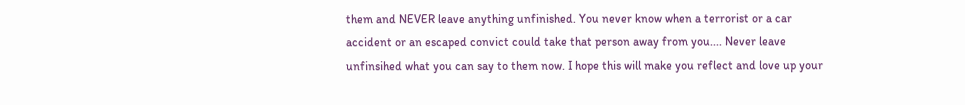them and NEVER leave anything unfinished. You never know when a terrorist or a car accident or an escaped convict could take that person away from you.... Never leave unfinsihed what you can say to them now. I hope this will make you reflect and love up your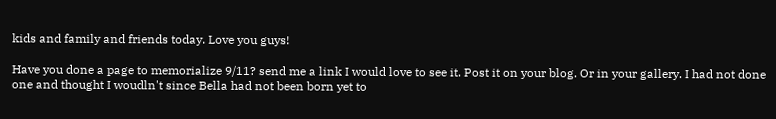kids and family and friends today. Love you guys!

Have you done a page to memorialize 9/11? send me a link I would love to see it. Post it on your blog. Or in your gallery. I had not done one and thought I woudln't since Bella had not been born yet to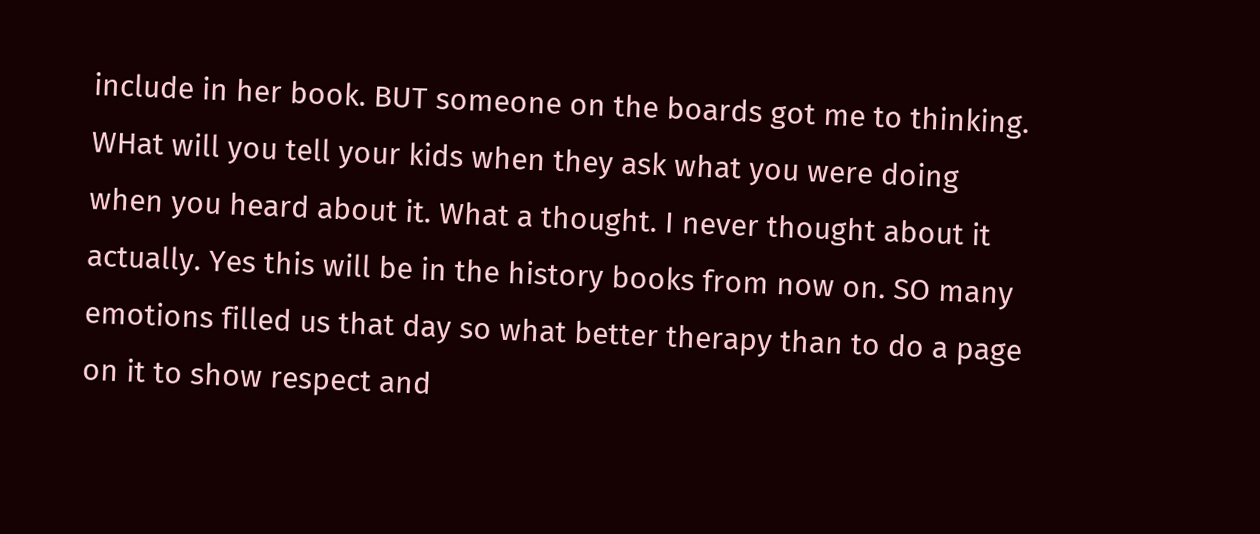include in her book. BUT someone on the boards got me to thinking. WHat will you tell your kids when they ask what you were doing when you heard about it. What a thought. I never thought about it actually. Yes this will be in the history books from now on. SO many emotions filled us that day so what better therapy than to do a page on it to show respect and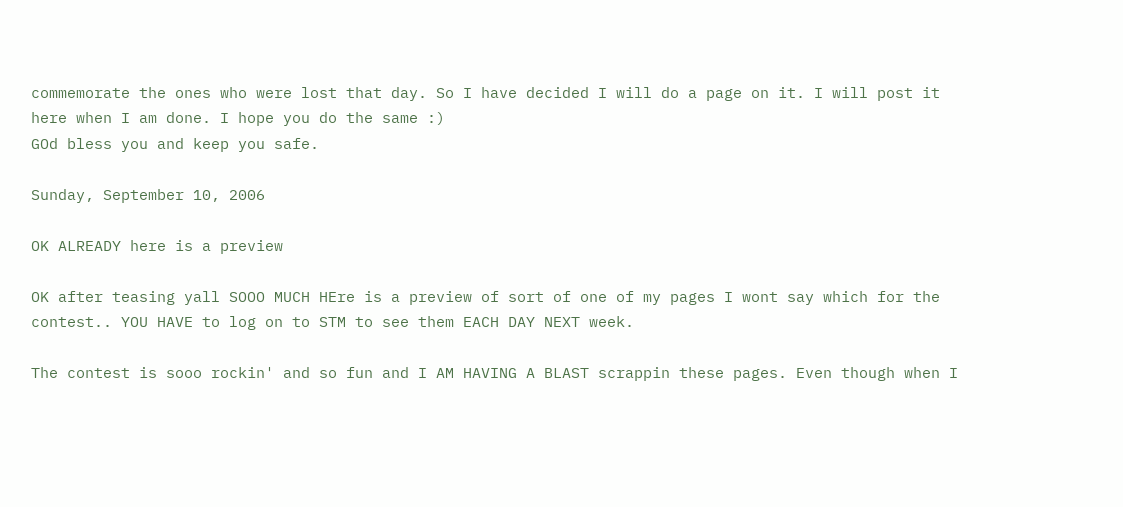commemorate the ones who were lost that day. So I have decided I will do a page on it. I will post it here when I am done. I hope you do the same :)
GOd bless you and keep you safe.

Sunday, September 10, 2006

OK ALREADY here is a preview

OK after teasing yall SOOO MUCH HEre is a preview of sort of one of my pages I wont say which for the contest.. YOU HAVE to log on to STM to see them EACH DAY NEXT week.

The contest is sooo rockin' and so fun and I AM HAVING A BLAST scrappin these pages. Even though when I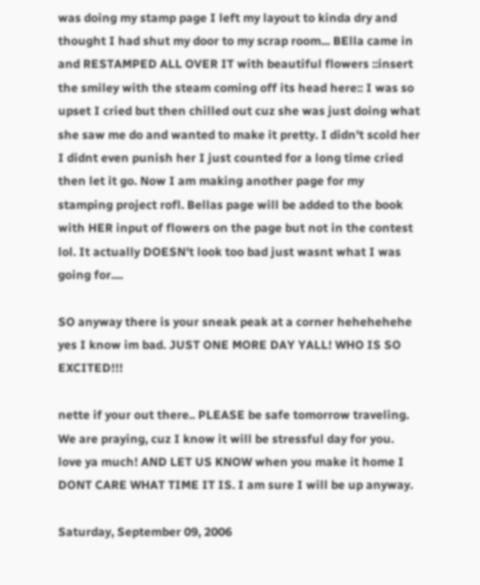was doing my stamp page I left my layout to kinda dry and thought I had shut my door to my scrap room... BElla came in and RESTAMPED ALL OVER IT with beautiful flowers ::insert the smiley with the steam coming off its head here:: I was so upset I cried but then chilled out cuz she was just doing what she saw me do and wanted to make it pretty. I didn't scold her I didnt even punish her I just counted for a long time cried then let it go. Now I am making another page for my stamping project rofl. Bellas page will be added to the book with HER input of flowers on the page but not in the contest lol. It actually DOESN't look too bad just wasnt what I was going for....

SO anyway there is your sneak peak at a corner hehehehehe yes I know im bad. JUST ONE MORE DAY YALL! WHO IS SO EXCITED!!!

nette if your out there.. PLEASE be safe tomorrow traveling. We are praying, cuz I know it will be stressful day for you. love ya much! AND LET US KNOW when you make it home I DONT CARE WHAT TIME IT IS. I am sure I will be up anyway.

Saturday, September 09, 2006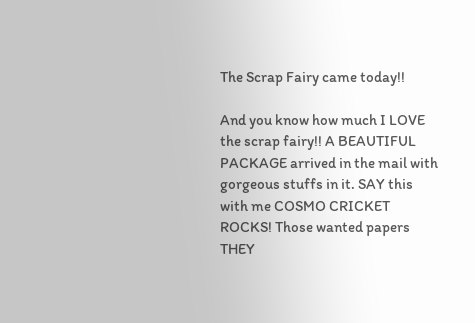The Scrap Fairy came today!!

And you know how much I LOVE the scrap fairy!! A BEAUTIFUL PACKAGE arrived in the mail with gorgeous stuffs in it. SAY this with me COSMO CRICKET ROCKS! Those wanted papers THEY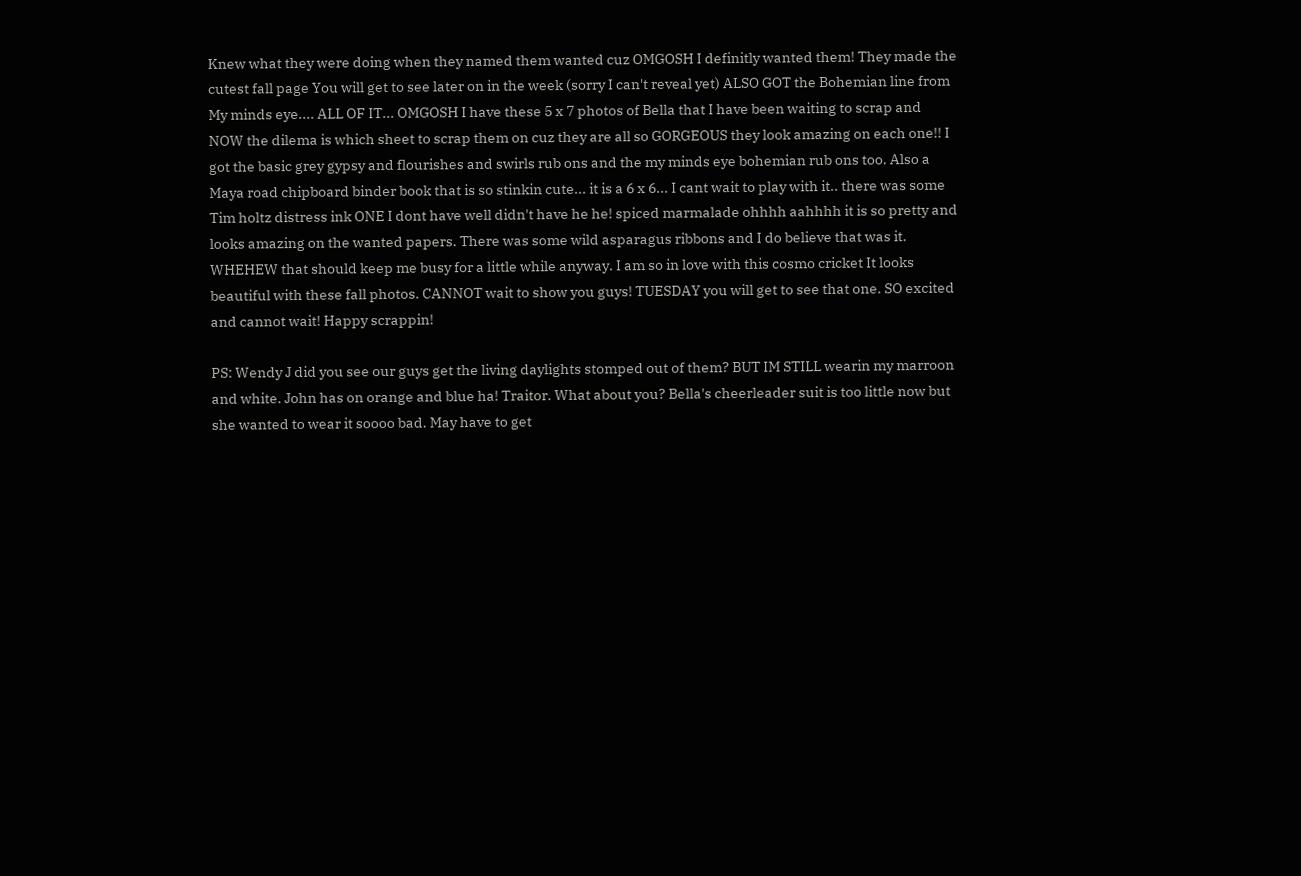Knew what they were doing when they named them wanted cuz OMGOSH I definitly wanted them! They made the cutest fall page You will get to see later on in the week (sorry I can't reveal yet) ALSO GOT the Bohemian line from My minds eye.... ALL OF IT... OMGOSH I have these 5 x 7 photos of Bella that I have been waiting to scrap and NOW the dilema is which sheet to scrap them on cuz they are all so GORGEOUS they look amazing on each one!! I got the basic grey gypsy and flourishes and swirls rub ons and the my minds eye bohemian rub ons too. Also a Maya road chipboard binder book that is so stinkin cute... it is a 6 x 6... I cant wait to play with it.. there was some Tim holtz distress ink ONE I dont have well didn't have he he! spiced marmalade ohhhh aahhhh it is so pretty and looks amazing on the wanted papers. There was some wild asparagus ribbons and I do believe that was it. WHEHEW that should keep me busy for a little while anyway. I am so in love with this cosmo cricket It looks beautiful with these fall photos. CANNOT wait to show you guys! TUESDAY you will get to see that one. SO excited and cannot wait! Happy scrappin!

PS: Wendy J did you see our guys get the living daylights stomped out of them? BUT IM STILL wearin my marroon and white. John has on orange and blue ha! Traitor. What about you? Bella's cheerleader suit is too little now but she wanted to wear it soooo bad. May have to get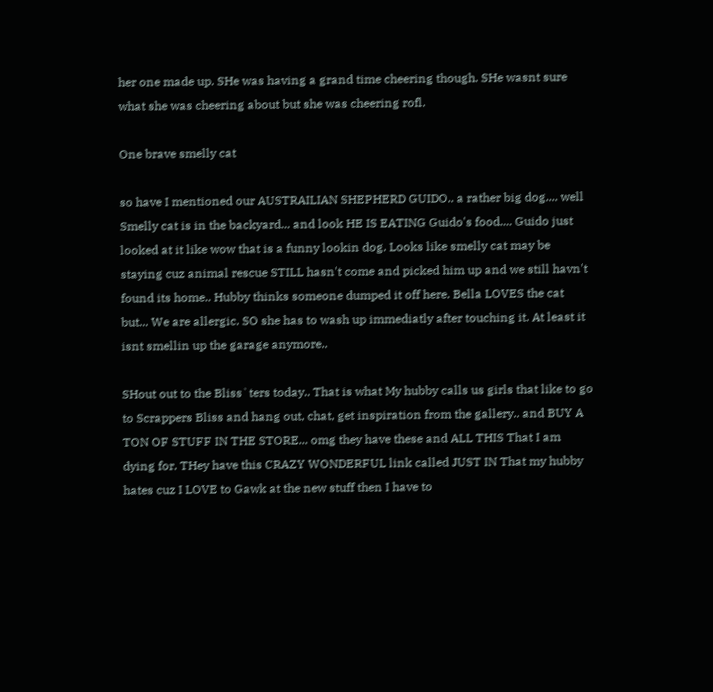her one made up. SHe was having a grand time cheering though. SHe wasnt sure what she was cheering about but she was cheering rofl.

One brave smelly cat

so have I mentioned our AUSTRAILIAN SHEPHERD GUIDO.. a rather big dog.... well Smelly cat is in the backyard... and look HE IS EATING Guido's food.... Guido just looked at it like wow that is a funny lookin dog. Looks like smelly cat may be staying cuz animal rescue STILL hasn't come and picked him up and we still havn't found its home.. Hubby thinks someone dumped it off here. Bella LOVES the cat but... We are allergic. SO she has to wash up immediatly after touching it. At least it isnt smellin up the garage anymore..

SHout out to the Bliss`ters today.. That is what My hubby calls us girls that like to go to Scrappers Bliss and hang out, chat, get inspiration from the gallery.. and BUY A TON OF STUFF IN THE STORE... omg they have these and ALL THIS That I am dying for. THey have this CRAZY WONDERFUL link called JUST IN That my hubby hates cuz I LOVE to Gawk at the new stuff then I have to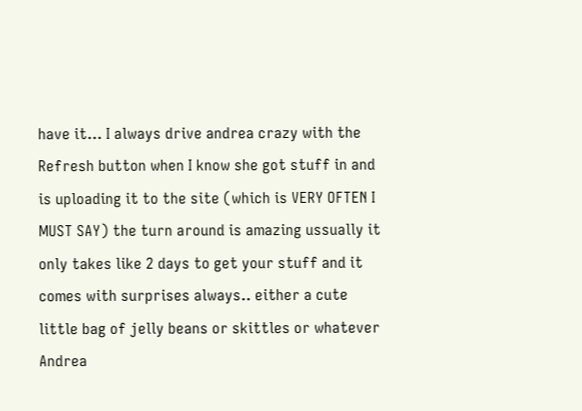have it... I always drive andrea crazy with the Refresh button when I know she got stuff in and is uploading it to the site (which is VERY OFTEN I MUST SAY) the turn around is amazing ussually it only takes like 2 days to get your stuff and it comes with surprises always.. either a cute little bag of jelly beans or skittles or whatever Andrea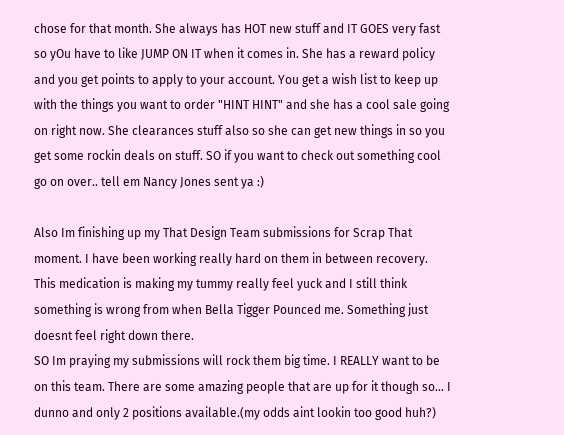chose for that month. She always has HOT new stuff and IT GOES very fast so yOu have to like JUMP ON IT when it comes in. She has a reward policy and you get points to apply to your account. You get a wish list to keep up with the things you want to order "HINT HINT" and she has a cool sale going on right now. She clearances stuff also so she can get new things in so you get some rockin deals on stuff. SO if you want to check out something cool go on over.. tell em Nancy Jones sent ya :)

Also Im finishing up my That Design Team submissions for Scrap That moment. I have been working really hard on them in between recovery. This medication is making my tummy really feel yuck and I still think something is wrong from when Bella Tigger Pounced me. Something just doesnt feel right down there.
SO Im praying my submissions will rock them big time. I REALLY want to be on this team. There are some amazing people that are up for it though so... I dunno and only 2 positions available.(my odds aint lookin too good huh?)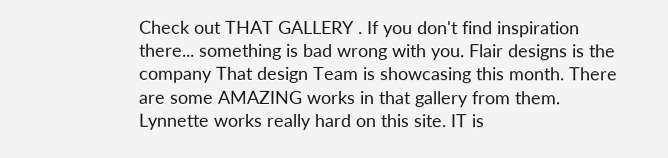Check out THAT GALLERY . If you don't find inspiration there... something is bad wrong with you. Flair designs is the company That design Team is showcasing this month. There are some AMAZING works in that gallery from them. Lynnette works really hard on this site. IT is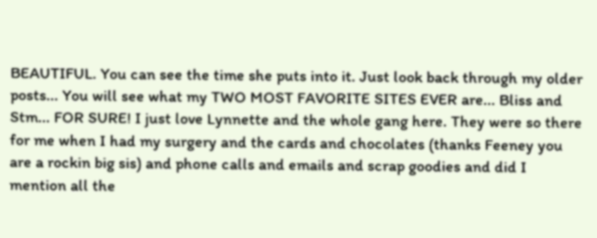BEAUTIFUL. You can see the time she puts into it. Just look back through my older posts... You will see what my TWO MOST FAVORITE SITES EVER are... Bliss and Stm... FOR SURE! I just love Lynnette and the whole gang here. They were so there for me when I had my surgery and the cards and chocolates (thanks Feeney you are a rockin big sis) and phone calls and emails and scrap goodies and did I mention all the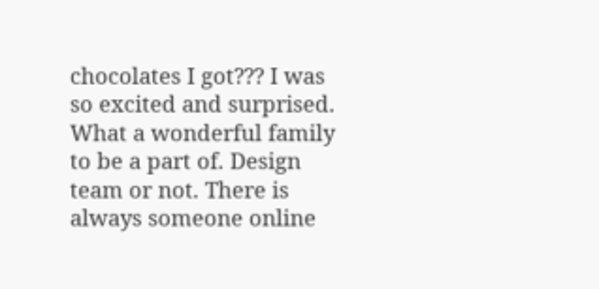chocolates I got??? I was so excited and surprised. What a wonderful family to be a part of. Design team or not. There is always someone online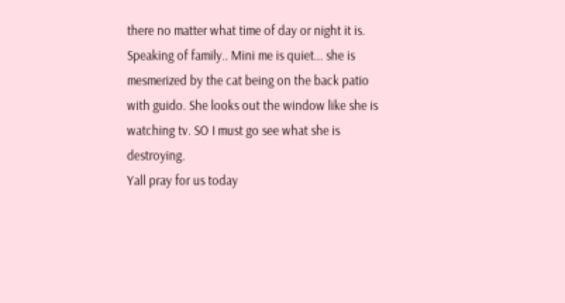there no matter what time of day or night it is. Speaking of family.. Mini me is quiet... she is mesmerized by the cat being on the back patio with guido. She looks out the window like she is watching tv. SO I must go see what she is destroying.
Yall pray for us today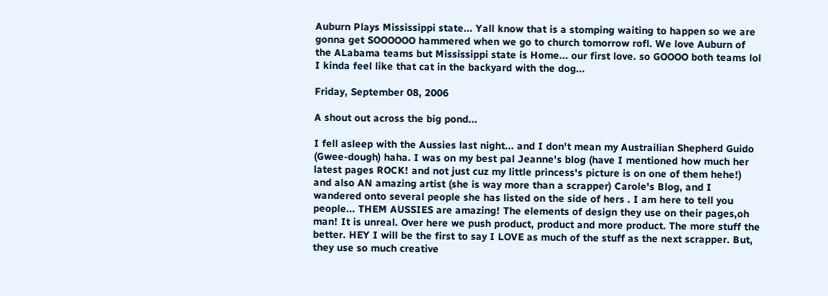Auburn Plays Mississippi state... Yall know that is a stomping waiting to happen so we are gonna get SOOOOOO hammered when we go to church tomorrow rofl. We love Auburn of the ALabama teams but Mississippi state is Home... our first love. so GOOOO both teams lol I kinda feel like that cat in the backyard with the dog...

Friday, September 08, 2006

A shout out across the big pond...

I fell asleep with the Aussies last night... and I don't mean my Austrailian Shepherd Guido (Gwee-dough) haha. I was on my best pal Jeanne's blog (have I mentioned how much her latest pages ROCK! and not just cuz my little princess's picture is on one of them hehe!) and also AN amazing artist (she is way more than a scrapper) Carole's Blog, and I wandered onto several people she has listed on the side of hers . I am here to tell you people... THEM AUSSIES are amazing! The elements of design they use on their pages,oh man! It is unreal. Over here we push product, product and more product. The more stuff the better. HEY I will be the first to say I LOVE as much of the stuff as the next scrapper. But, they use so much creative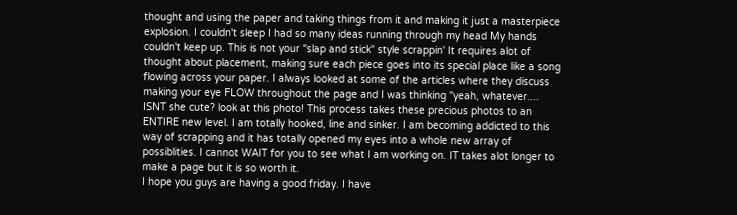thought and using the paper and taking things from it and making it just a masterpiece explosion. I couldn't sleep I had so many ideas running through my head My hands couldn't keep up. This is not your "slap and stick" style scrappin' It requires alot of thought about placement, making sure each piece goes into its special place like a song flowing across your paper. I always looked at some of the articles where they discuss making your eye FLOW throughout the page and I was thinking "yeah, whatever.... ISNT she cute? look at this photo! This process takes these precious photos to an ENTIRE new level. I am totally hooked, line and sinker. I am becoming addicted to this way of scrapping and it has totally opened my eyes into a whole new array of possiblities. I cannot WAIT for you to see what I am working on. IT takes alot longer to make a page but it is so worth it.
I hope you guys are having a good friday. I have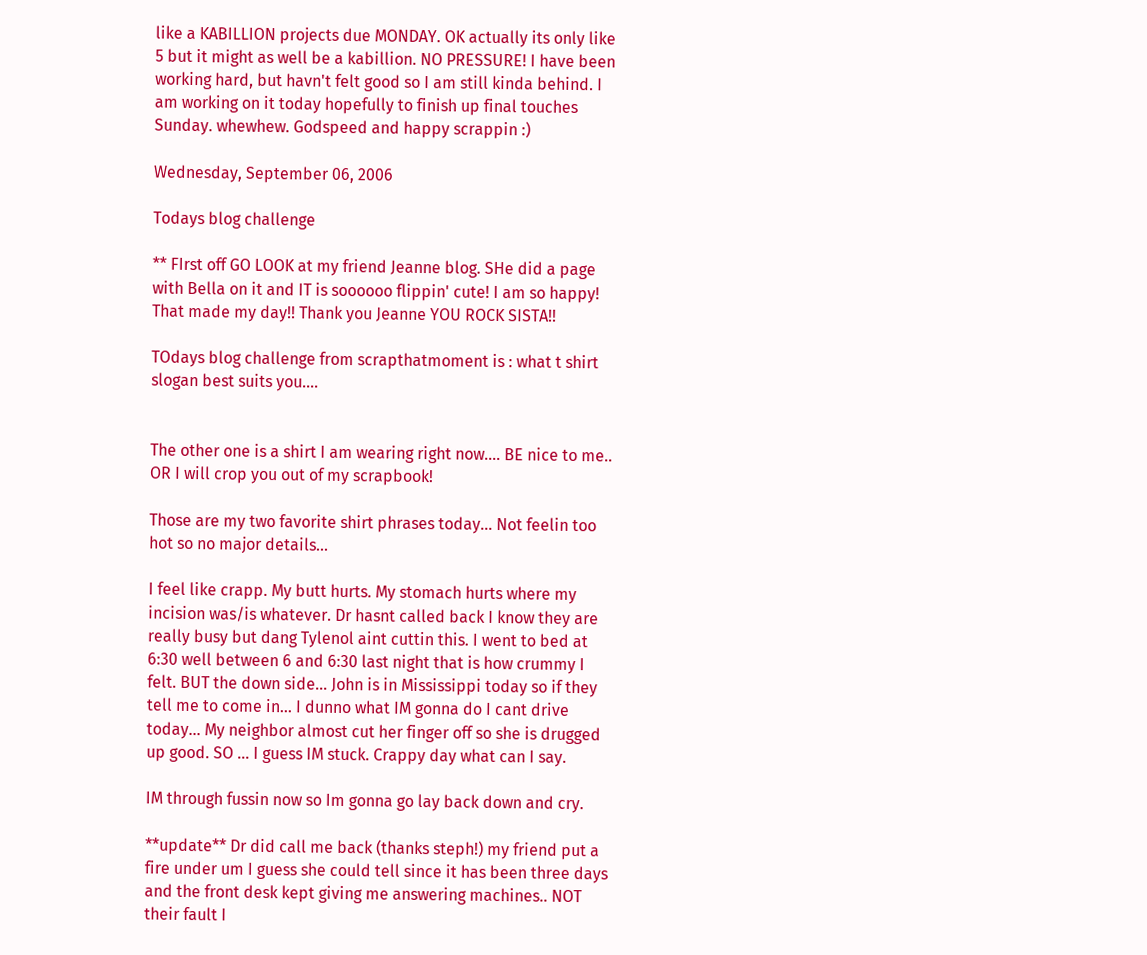like a KABILLION projects due MONDAY. OK actually its only like 5 but it might as well be a kabillion. NO PRESSURE! I have been working hard, but havn't felt good so I am still kinda behind. I am working on it today hopefully to finish up final touches Sunday. whewhew. Godspeed and happy scrappin :)

Wednesday, September 06, 2006

Todays blog challenge

** FIrst off GO LOOK at my friend Jeanne blog. SHe did a page with Bella on it and IT is soooooo flippin' cute! I am so happy! That made my day!! Thank you Jeanne YOU ROCK SISTA!!

TOdays blog challenge from scrapthatmoment is : what t shirt slogan best suits you....


The other one is a shirt I am wearing right now.... BE nice to me.. OR I will crop you out of my scrapbook!

Those are my two favorite shirt phrases today... Not feelin too hot so no major details...

I feel like crapp. My butt hurts. My stomach hurts where my incision was/is whatever. Dr hasnt called back I know they are really busy but dang Tylenol aint cuttin this. I went to bed at 6:30 well between 6 and 6:30 last night that is how crummy I felt. BUT the down side... John is in Mississippi today so if they tell me to come in... I dunno what IM gonna do I cant drive today... My neighbor almost cut her finger off so she is drugged up good. SO ... I guess IM stuck. Crappy day what can I say.

IM through fussin now so Im gonna go lay back down and cry.

**update** Dr did call me back (thanks steph!) my friend put a fire under um I guess she could tell since it has been three days and the front desk kept giving me answering machines.. NOT their fault I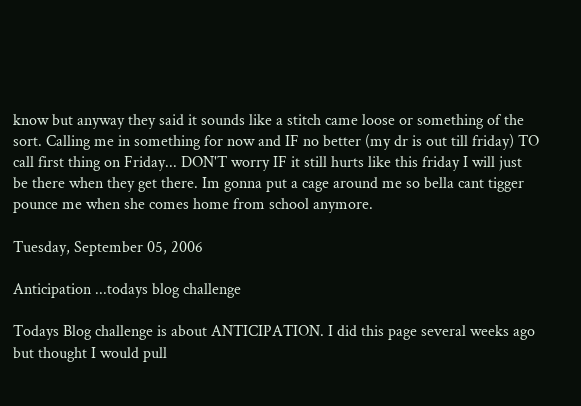know but anyway they said it sounds like a stitch came loose or something of the sort. Calling me in something for now and IF no better (my dr is out till friday) TO call first thing on Friday... DON'T worry IF it still hurts like this friday I will just be there when they get there. Im gonna put a cage around me so bella cant tigger pounce me when she comes home from school anymore.

Tuesday, September 05, 2006

Anticipation ...todays blog challenge

Todays Blog challenge is about ANTICIPATION. I did this page several weeks ago but thought I would pull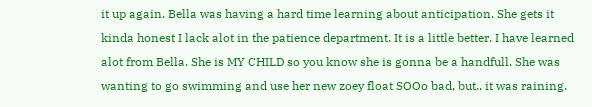it up again. Bella was having a hard time learning about anticipation. She gets it kinda honest I lack alot in the patience department. It is a little better. I have learned alot from Bella. She is MY CHILD so you know she is gonna be a handfull. She was wanting to go swimming and use her new zoey float SOOo bad, but.. it was raining.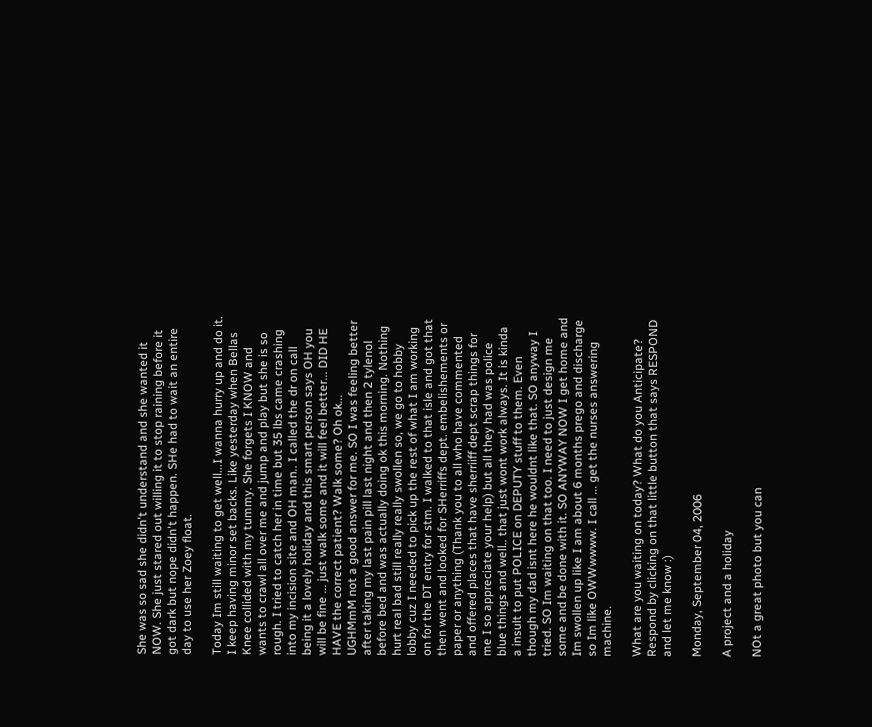She was so sad she didn't understand and she wanted it NOW. She just stared out willing it to stop raining before it got dark but nope didn't happen. SHe had to wait an entire day to use her Zoey float.

Today Im still waiting to get well...I wanna hurry up and do it. I keep having minor set backs. Like yesterday when Bellas Knee collided with my tummy. She forgets I KNOW and wants to crawl all over me and jump and play but she is so rough. I tried to catch her in time but 35 lbs came crashing into my incision site and OH man.. I called the dr on call being it a lovely holiday and this smart person says OH you will be fine ... just walk some and it will feel better... DID HE HAVE the correct patient? Walk some? Oh ok...
UGHMmM not a good answer for me. SO I was feeling better after taking my last pain pill last night and then 2 tylenol before bed and was actually doing ok this morning. Nothing hurt real bad still really really swollen so, we go to hobby lobby cuz I needed to pick up the rest of what I am working on for the DT entry for stm. I walked to that isle and got that then went and looked for SHerriffs dept. embelishements or paper or anything (Thank you to all who have commented and offered places that have sherriiff dept scrap things for me I so appreciate your help) but all they had was police blue things and well.. that just wont work always. It is kinda a insult to put POLICE on DEPUTY stuff to them. Even though my dad isnt here he wouldnt like that. SO anyway I tried. SO Im waiting on that too. I need to just design me some and be done with it. SO ANYWAY NOW I get home and Im swollen up like I am about 6 months prego and discharge so Im like OWWwwww. I call ... get the nurses answering machine.

What are you waiting on today? What do you Anticipate? Respond by clicking on that little button that says RESPOND and let me know :)

Monday, September 04, 2006

A project and a holiday

NOt a great photo but you can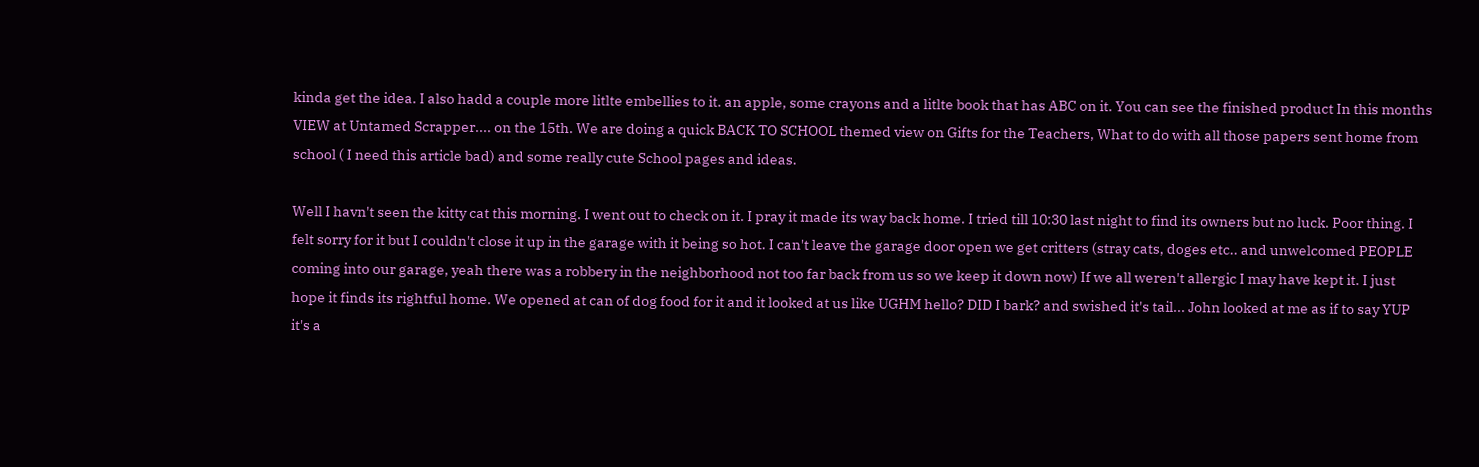kinda get the idea. I also hadd a couple more litlte embellies to it. an apple, some crayons and a litlte book that has ABC on it. You can see the finished product In this months VIEW at Untamed Scrapper.... on the 15th. We are doing a quick BACK TO SCHOOL themed view on Gifts for the Teachers, What to do with all those papers sent home from school ( I need this article bad) and some really cute School pages and ideas.

Well I havn't seen the kitty cat this morning. I went out to check on it. I pray it made its way back home. I tried till 10:30 last night to find its owners but no luck. Poor thing. I felt sorry for it but I couldn't close it up in the garage with it being so hot. I can't leave the garage door open we get critters (stray cats, doges etc.. and unwelcomed PEOPLE coming into our garage, yeah there was a robbery in the neighborhood not too far back from us so we keep it down now) If we all weren't allergic I may have kept it. I just hope it finds its rightful home. We opened at can of dog food for it and it looked at us like UGHM hello? DID I bark? and swished it's tail... John looked at me as if to say YUP it's a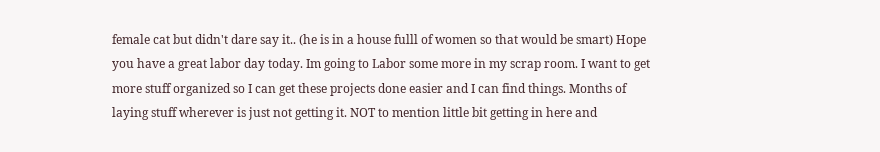female cat but didn't dare say it.. (he is in a house fulll of women so that would be smart) Hope you have a great labor day today. Im going to Labor some more in my scrap room. I want to get more stuff organized so I can get these projects done easier and I can find things. Months of laying stuff wherever is just not getting it. NOT to mention little bit getting in here and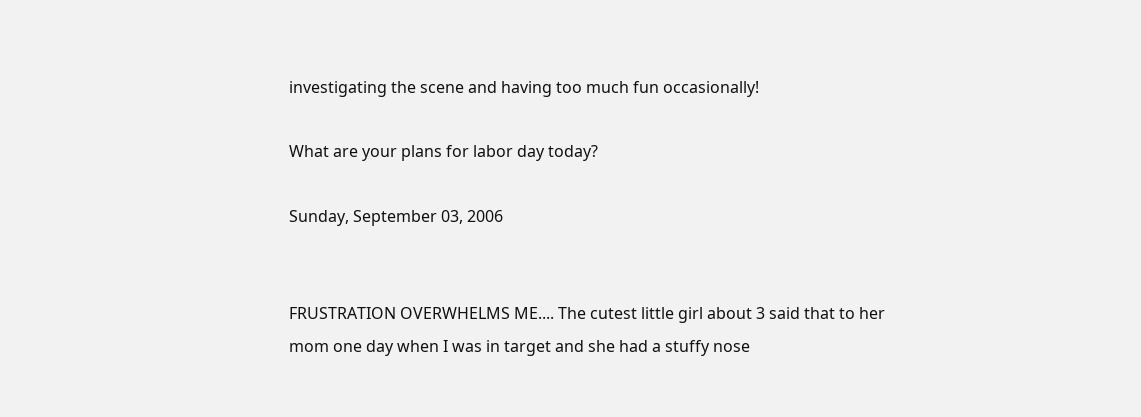investigating the scene and having too much fun occasionally!

What are your plans for labor day today?

Sunday, September 03, 2006


FRUSTRATION OVERWHELMS ME.... The cutest little girl about 3 said that to her mom one day when I was in target and she had a stuffy nose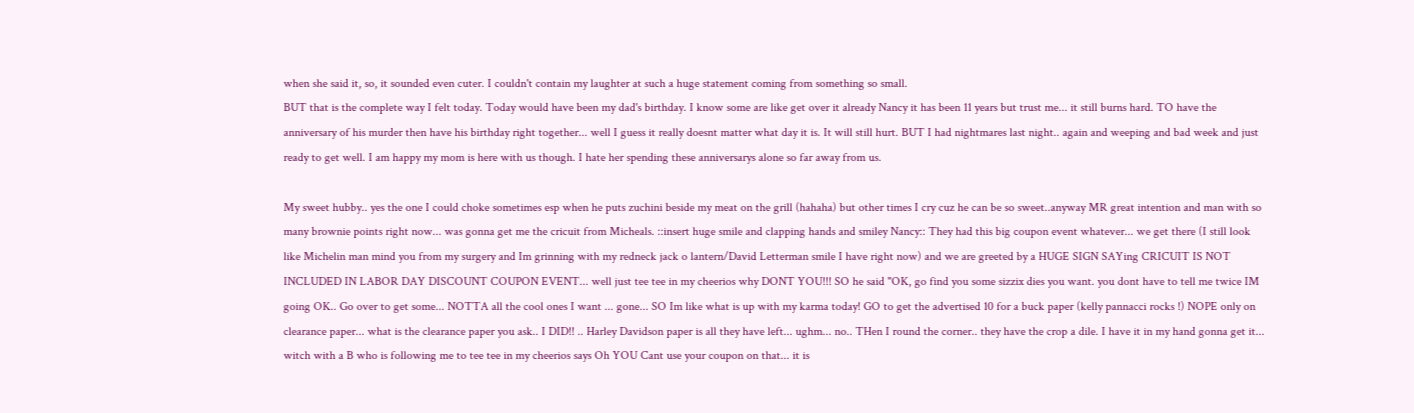when she said it, so, it sounded even cuter. I couldn't contain my laughter at such a huge statement coming from something so small.
BUT that is the complete way I felt today. Today would have been my dad's birthday. I know some are like get over it already Nancy it has been 11 years but trust me... it still burns hard. TO have the anniversary of his murder then have his birthday right together... well I guess it really doesnt matter what day it is. It will still hurt. BUT I had nightmares last night.. again and weeping and bad week and just ready to get well. I am happy my mom is here with us though. I hate her spending these anniversarys alone so far away from us.

My sweet hubby.. yes the one I could choke sometimes esp when he puts zuchini beside my meat on the grill (hahaha) but other times I cry cuz he can be so sweet..anyway MR great intention and man with so many brownie points right now... was gonna get me the cricuit from Micheals. ::insert huge smile and clapping hands and smiley Nancy:: They had this big coupon event whatever... we get there (I still look like Michelin man mind you from my surgery and Im grinning with my redneck jack o lantern/David Letterman smile I have right now) and we are greeted by a HUGE SIGN SAYing CRICUIT IS NOT INCLUDED IN LABOR DAY DISCOUNT COUPON EVENT... well just tee tee in my cheerios why DONT YOU!!! SO he said "OK, go find you some sizzix dies you want. you dont have to tell me twice IM going OK.. Go over to get some... NOTTA all the cool ones I want ... gone... SO Im like what is up with my karma today! GO to get the advertised 10 for a buck paper (kelly pannacci rocks !) NOPE only on clearance paper... what is the clearance paper you ask.. I DID!! .. Harley Davidson paper is all they have left... ughm... no.. THen I round the corner.. they have the crop a dile. I have it in my hand gonna get it... witch with a B who is following me to tee tee in my cheerios says Oh YOU Cant use your coupon on that... it is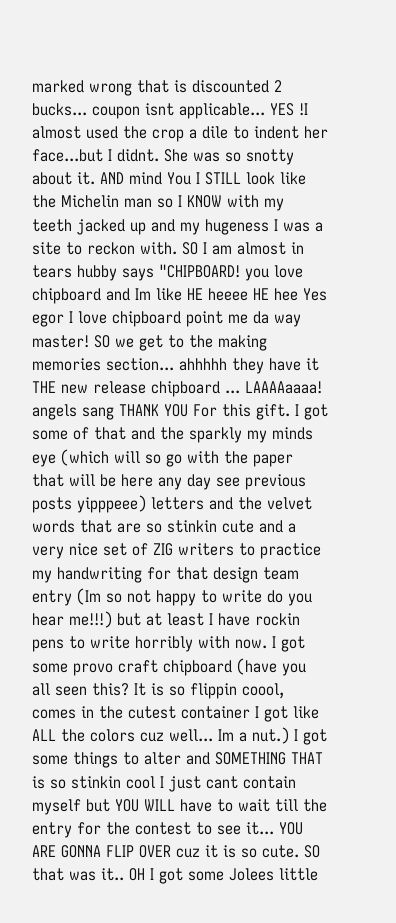marked wrong that is discounted 2 bucks... coupon isnt applicable... YES !I almost used the crop a dile to indent her face...but I didnt. She was so snotty about it. AND mind You I STILL look like the Michelin man so I KNOW with my teeth jacked up and my hugeness I was a site to reckon with. SO I am almost in tears hubby says "CHIPBOARD! you love chipboard and Im like HE heeee HE hee Yes egor I love chipboard point me da way master! SO we get to the making memories section... ahhhhh they have it THE new release chipboard ... LAAAAaaaa! angels sang THANK YOU For this gift. I got some of that and the sparkly my minds eye (which will so go with the paper that will be here any day see previous posts yipppeee) letters and the velvet words that are so stinkin cute and a very nice set of ZIG writers to practice my handwriting for that design team entry (Im so not happy to write do you hear me!!!) but at least I have rockin pens to write horribly with now. I got some provo craft chipboard (have you all seen this? It is so flippin coool, comes in the cutest container I got like ALL the colors cuz well... Im a nut.) I got some things to alter and SOMETHING THAT is so stinkin cool I just cant contain myself but YOU WILL have to wait till the entry for the contest to see it... YOU ARE GONNA FLIP OVER cuz it is so cute. SO that was it.. OH I got some Jolees little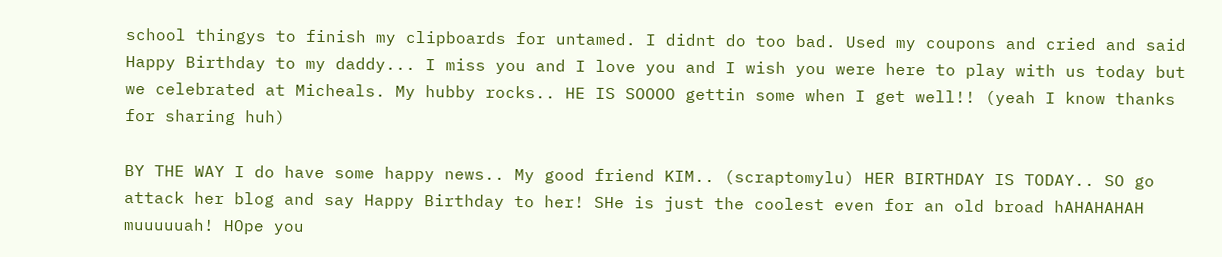school thingys to finish my clipboards for untamed. I didnt do too bad. Used my coupons and cried and said Happy Birthday to my daddy... I miss you and I love you and I wish you were here to play with us today but we celebrated at Micheals. My hubby rocks.. HE IS SOOOO gettin some when I get well!! (yeah I know thanks for sharing huh)

BY THE WAY I do have some happy news.. My good friend KIM.. (scraptomylu) HER BIRTHDAY IS TODAY.. SO go attack her blog and say Happy Birthday to her! SHe is just the coolest even for an old broad hAHAHAHAH muuuuuah! HOpe you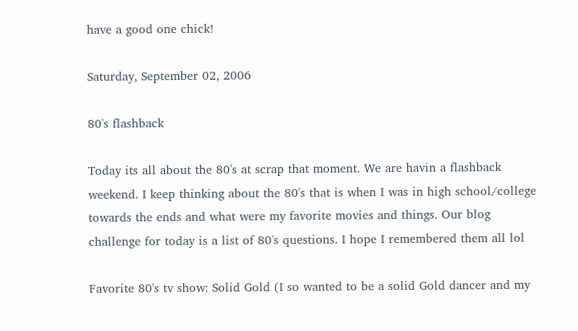have a good one chick!

Saturday, September 02, 2006

80's flashback

Today its all about the 80's at scrap that moment. We are havin a flashback weekend. I keep thinking about the 80's that is when I was in high school/college towards the ends and what were my favorite movies and things. Our blog challenge for today is a list of 80's questions. I hope I remembered them all lol

Favorite 80's tv show: Solid Gold (I so wanted to be a solid Gold dancer and my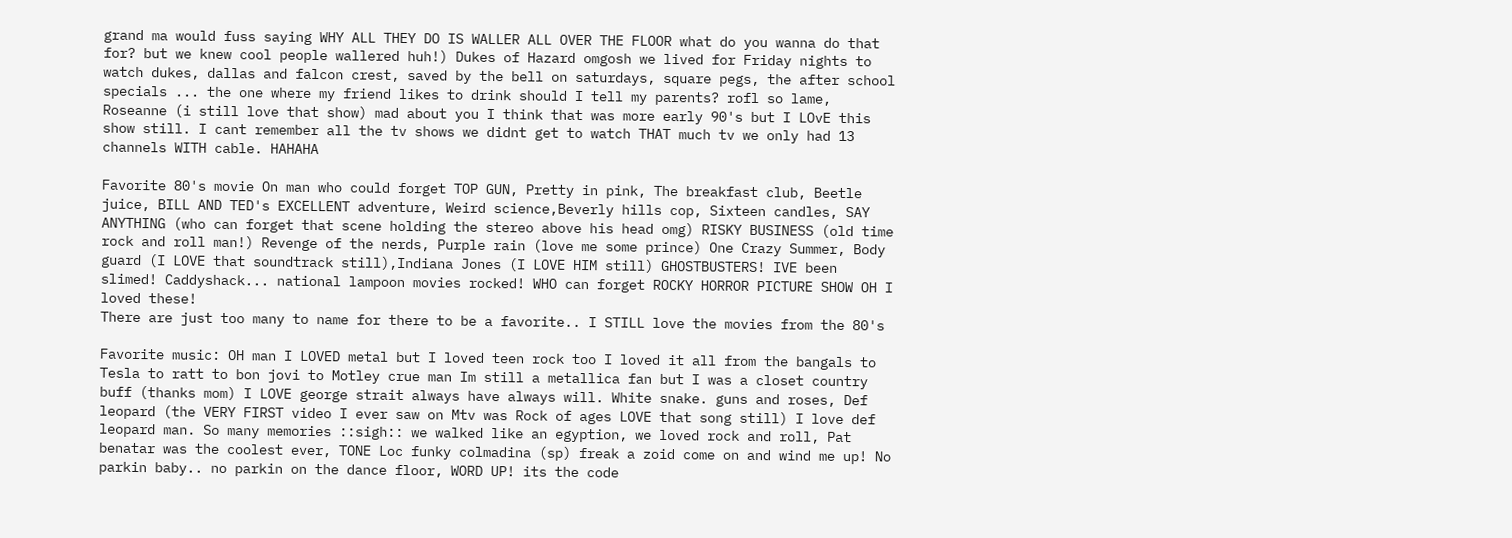grand ma would fuss saying WHY ALL THEY DO IS WALLER ALL OVER THE FLOOR what do you wanna do that for? but we knew cool people wallered huh!) Dukes of Hazard omgosh we lived for Friday nights to watch dukes, dallas and falcon crest, saved by the bell on saturdays, square pegs, the after school specials ... the one where my friend likes to drink should I tell my parents? rofl so lame, Roseanne (i still love that show) mad about you I think that was more early 90's but I LOvE this show still. I cant remember all the tv shows we didnt get to watch THAT much tv we only had 13 channels WITH cable. HAHAHA

Favorite 80's movie On man who could forget TOP GUN, Pretty in pink, The breakfast club, Beetle juice, BILL AND TED's EXCELLENT adventure, Weird science,Beverly hills cop, Sixteen candles, SAY ANYTHING (who can forget that scene holding the stereo above his head omg) RISKY BUSINESS (old time rock and roll man!) Revenge of the nerds, Purple rain (love me some prince) One Crazy Summer, Body guard (I LOVE that soundtrack still),Indiana Jones (I LOVE HIM still) GHOSTBUSTERS! IVE been slimed! Caddyshack... national lampoon movies rocked! WHO can forget ROCKY HORROR PICTURE SHOW OH I loved these!
There are just too many to name for there to be a favorite.. I STILL love the movies from the 80's

Favorite music: OH man I LOVED metal but I loved teen rock too I loved it all from the bangals to Tesla to ratt to bon jovi to Motley crue man Im still a metallica fan but I was a closet country buff (thanks mom) I LOVE george strait always have always will. White snake. guns and roses, Def leopard (the VERY FIRST video I ever saw on Mtv was Rock of ages LOVE that song still) I love def leopard man. So many memories ::sigh:: we walked like an egyption, we loved rock and roll, Pat benatar was the coolest ever, TONE Loc funky colmadina (sp) freak a zoid come on and wind me up! No parkin baby.. no parkin on the dance floor, WORD UP! its the code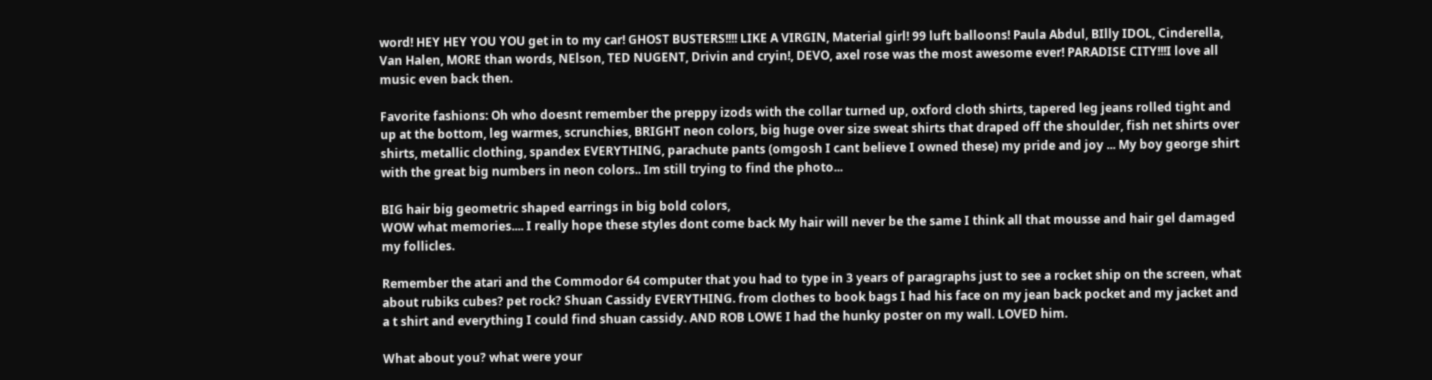word! HEY HEY YOU YOU get in to my car! GHOST BUSTERS!!!! LIKE A VIRGIN, Material girl! 99 luft balloons! Paula Abdul, BIlly IDOL, Cinderella, Van Halen, MORE than words, NElson, TED NUGENT, Drivin and cryin!, DEVO, axel rose was the most awesome ever! PARADISE CITY!!!I love all music even back then.

Favorite fashions: Oh who doesnt remember the preppy izods with the collar turned up, oxford cloth shirts, tapered leg jeans rolled tight and up at the bottom, leg warmes, scrunchies, BRIGHT neon colors, big huge over size sweat shirts that draped off the shoulder, fish net shirts over shirts, metallic clothing, spandex EVERYTHING, parachute pants (omgosh I cant believe I owned these) my pride and joy ... My boy george shirt with the great big numbers in neon colors.. Im still trying to find the photo...

BIG hair big geometric shaped earrings in big bold colors,
WOW what memories.... I really hope these styles dont come back My hair will never be the same I think all that mousse and hair gel damaged my follicles.

Remember the atari and the Commodor 64 computer that you had to type in 3 years of paragraphs just to see a rocket ship on the screen, what about rubiks cubes? pet rock? Shuan Cassidy EVERYTHING. from clothes to book bags I had his face on my jean back pocket and my jacket and a t shirt and everything I could find shuan cassidy. AND ROB LOWE I had the hunky poster on my wall. LOVED him.

What about you? what were your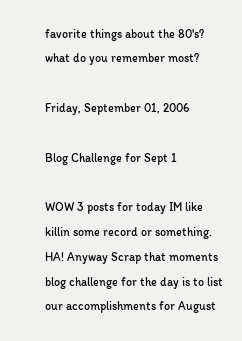favorite things about the 80's? what do you remember most?

Friday, September 01, 2006

Blog Challenge for Sept 1

WOW 3 posts for today IM like killin some record or something. HA! Anyway Scrap that moments blog challenge for the day is to list our accomplishments for August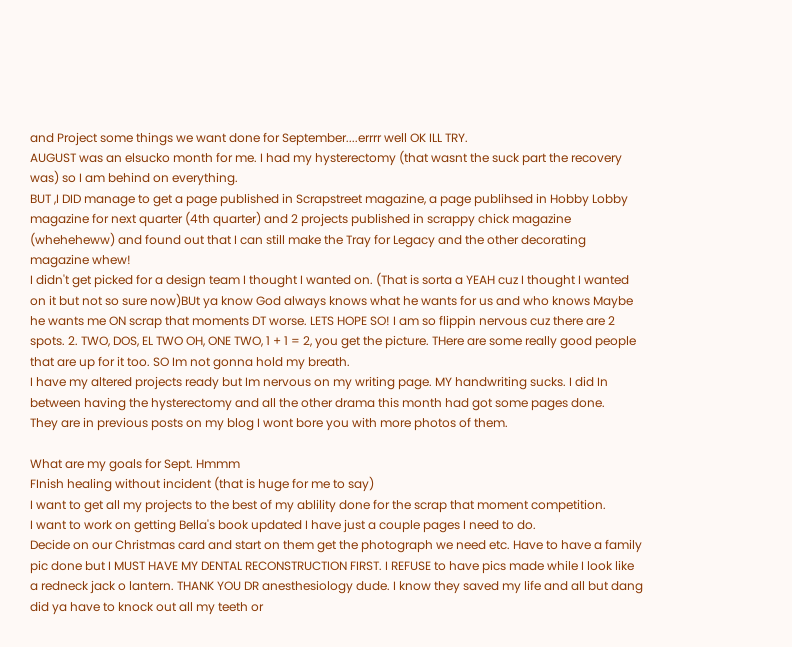and Project some things we want done for September....errrr well OK ILL TRY.
AUGUST was an elsucko month for me. I had my hysterectomy (that wasnt the suck part the recovery was) so I am behind on everything.
BUT ,I DID manage to get a page published in Scrapstreet magazine, a page publihsed in Hobby Lobby magazine for next quarter (4th quarter) and 2 projects published in scrappy chick magazine (wheheheww) and found out that I can still make the Tray for Legacy and the other decorating magazine whew!
I didn't get picked for a design team I thought I wanted on. (That is sorta a YEAH cuz I thought I wanted on it but not so sure now)BUt ya know God always knows what he wants for us and who knows Maybe he wants me ON scrap that moments DT worse. LETS HOPE SO! I am so flippin nervous cuz there are 2 spots. 2. TWO, DOS, EL TWO OH, ONE TWO, 1 + 1 = 2, you get the picture. THere are some really good people that are up for it too. SO Im not gonna hold my breath.
I have my altered projects ready but Im nervous on my writing page. MY handwriting sucks. I did In between having the hysterectomy and all the other drama this month had got some pages done.
They are in previous posts on my blog I wont bore you with more photos of them.

What are my goals for Sept. Hmmm
FInish healing without incident (that is huge for me to say)
I want to get all my projects to the best of my ablility done for the scrap that moment competition.
I want to work on getting Bella's book updated I have just a couple pages I need to do.
Decide on our Christmas card and start on them get the photograph we need etc. Have to have a family pic done but I MUST HAVE MY DENTAL RECONSTRUCTION FIRST. I REFUSE to have pics made while I look like a redneck jack o lantern. THANK YOU DR anesthesiology dude. I know they saved my life and all but dang did ya have to knock out all my teeth or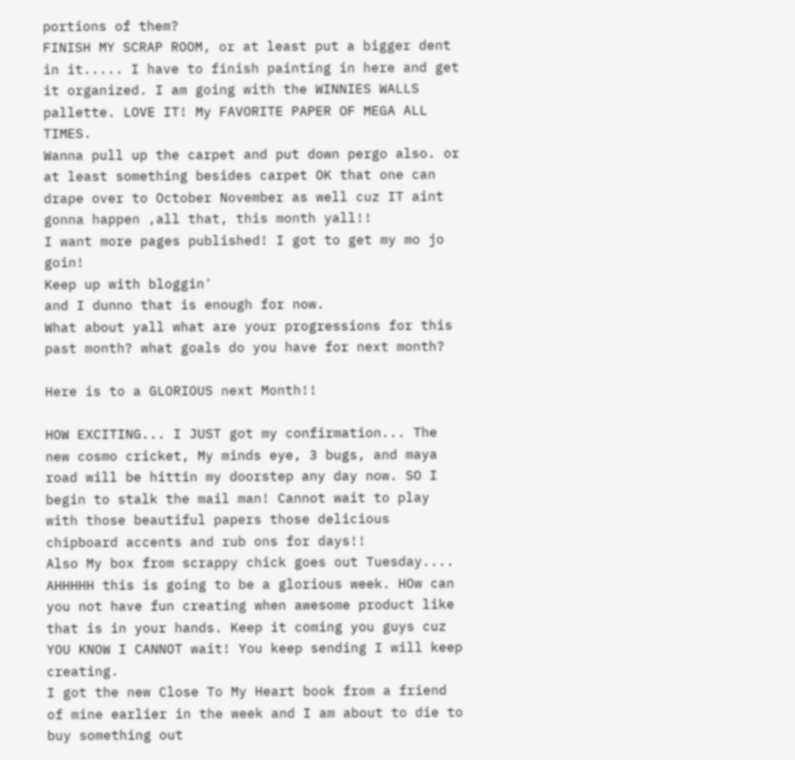portions of them?
FINISH MY SCRAP ROOM, or at least put a bigger dent in it..... I have to finish painting in here and get it organized. I am going with the WINNIES WALLS pallette. LOVE IT! My FAVORITE PAPER OF MEGA ALL TIMES.
Wanna pull up the carpet and put down pergo also. or at least something besides carpet OK that one can drape over to October November as well cuz IT aint gonna happen ,all that, this month yall!!
I want more pages published! I got to get my mo jo goin!
Keep up with bloggin'
and I dunno that is enough for now.
What about yall what are your progressions for this past month? what goals do you have for next month?

Here is to a GLORIOUS next Month!!

HOW EXCITING... I JUST got my confirmation... The new cosmo cricket, My minds eye, 3 bugs, and maya road will be hittin my doorstep any day now. SO I begin to stalk the mail man! Cannot wait to play with those beautiful papers those delicious chipboard accents and rub ons for days!!
Also My box from scrappy chick goes out Tuesday.... AHHHHH this is going to be a glorious week. HOw can you not have fun creating when awesome product like that is in your hands. Keep it coming you guys cuz YOU KNOW I CANNOT wait! You keep sending I will keep creating.
I got the new Close To My Heart book from a friend of mine earlier in the week and I am about to die to buy something out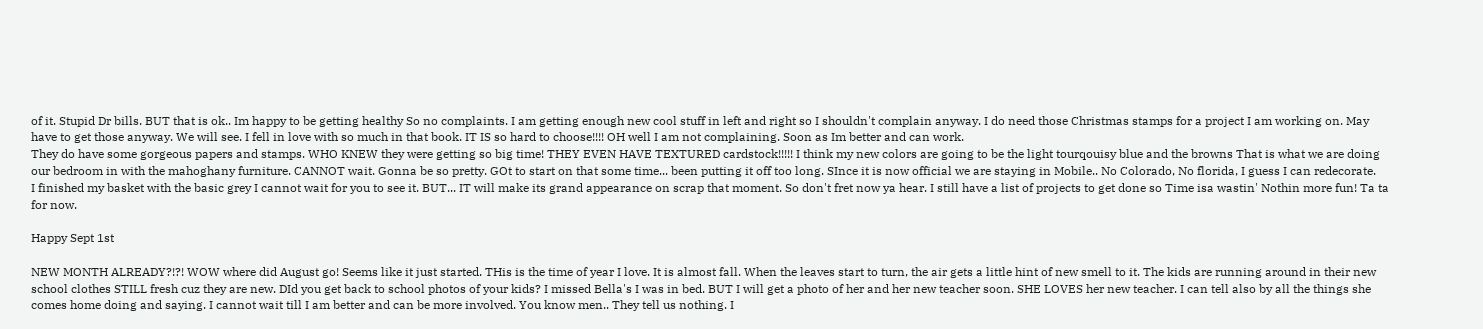of it. Stupid Dr bills. BUT that is ok.. Im happy to be getting healthy So no complaints. I am getting enough new cool stuff in left and right so I shouldn't complain anyway. I do need those Christmas stamps for a project I am working on. May have to get those anyway. We will see. I fell in love with so much in that book. IT IS so hard to choose!!!! OH well I am not complaining. Soon as Im better and can work.
They do have some gorgeous papers and stamps. WHO KNEW they were getting so big time! THEY EVEN HAVE TEXTURED cardstock!!!!! I think my new colors are going to be the light tourqouisy blue and the browns That is what we are doing our bedroom in with the mahoghany furniture. CANNOT wait. Gonna be so pretty. GOt to start on that some time... been putting it off too long. SInce it is now official we are staying in Mobile.. No Colorado, No florida, I guess I can redecorate.
I finished my basket with the basic grey I cannot wait for you to see it. BUT... IT will make its grand appearance on scrap that moment. So don't fret now ya hear. I still have a list of projects to get done so Time isa wastin' Nothin more fun! Ta ta for now.

Happy Sept 1st

NEW MONTH ALREADY?!?! WOW where did August go! Seems like it just started. THis is the time of year I love. It is almost fall. When the leaves start to turn, the air gets a little hint of new smell to it. The kids are running around in their new school clothes STILL fresh cuz they are new. DId you get back to school photos of your kids? I missed Bella's I was in bed. BUT I will get a photo of her and her new teacher soon. SHE LOVES her new teacher. I can tell also by all the things she comes home doing and saying. I cannot wait till I am better and can be more involved. You know men.. They tell us nothing. I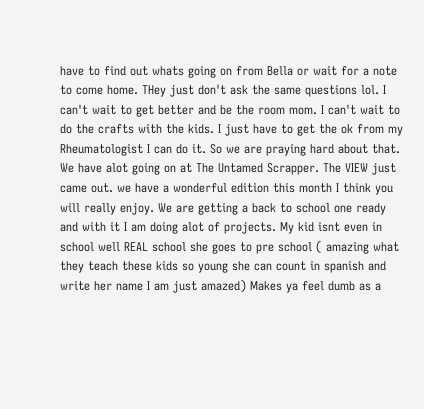have to find out whats going on from Bella or wait for a note to come home. THey just don't ask the same questions lol. I can't wait to get better and be the room mom. I can't wait to do the crafts with the kids. I just have to get the ok from my Rheumatologist I can do it. So we are praying hard about that.
We have alot going on at The Untamed Scrapper. The VIEW just came out. we have a wonderful edition this month I think you will really enjoy. We are getting a back to school one ready and with it I am doing alot of projects. My kid isnt even in school well REAL school she goes to pre school ( amazing what they teach these kids so young she can count in spanish and write her name I am just amazed) Makes ya feel dumb as a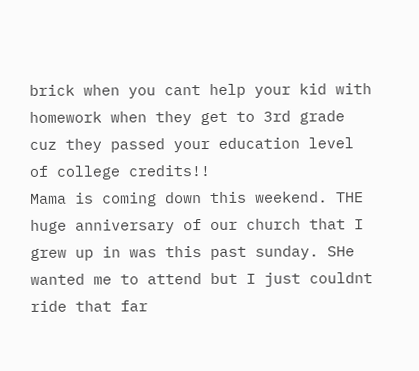brick when you cant help your kid with homework when they get to 3rd grade cuz they passed your education level of college credits!!
Mama is coming down this weekend. THE huge anniversary of our church that I grew up in was this past sunday. SHe wanted me to attend but I just couldnt ride that far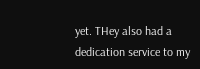yet. THey also had a dedication service to my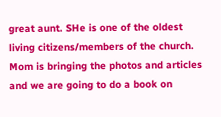great aunt. SHe is one of the oldest living citizens/members of the church. Mom is bringing the photos and articles and we are going to do a book on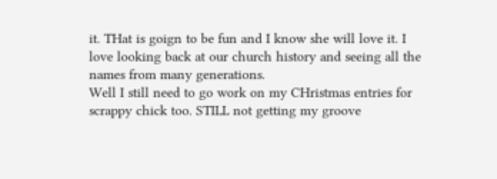it. THat is goign to be fun and I know she will love it. I love looking back at our church history and seeing all the names from many generations.
Well I still need to go work on my CHristmas entries for scrappy chick too. STILL not getting my groove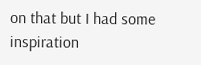on that but I had some inspiration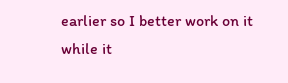earlier so I better work on it while it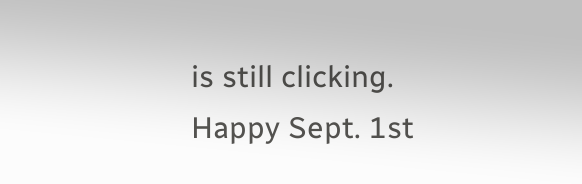is still clicking.
Happy Sept. 1st